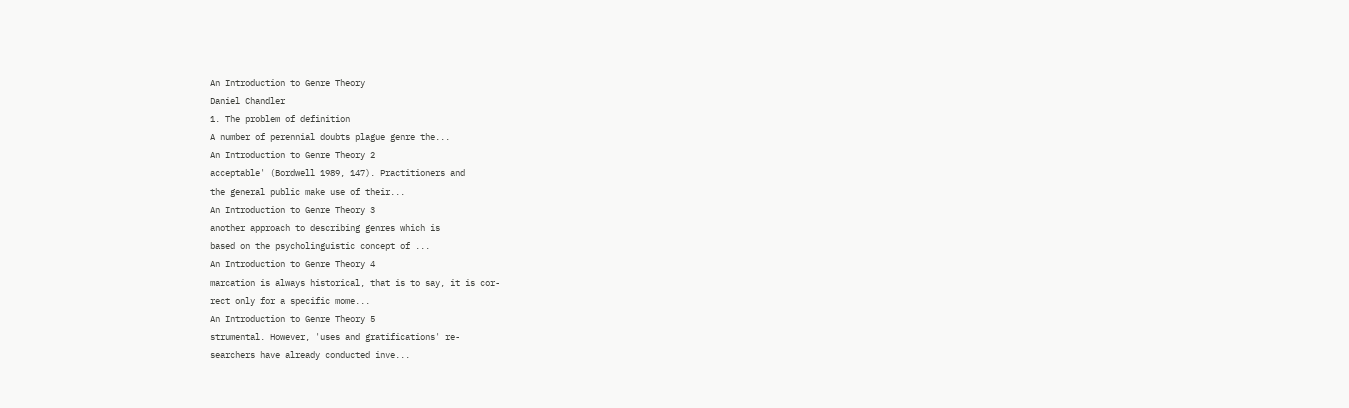An Introduction to Genre Theory
Daniel Chandler
1. The problem of definition
A number of perennial doubts plague genre the...
An Introduction to Genre Theory 2
acceptable' (Bordwell 1989, 147). Practitioners and
the general public make use of their...
An Introduction to Genre Theory 3
another approach to describing genres which is
based on the psycholinguistic concept of ...
An Introduction to Genre Theory 4
marcation is always historical, that is to say, it is cor-
rect only for a specific mome...
An Introduction to Genre Theory 5
strumental. However, 'uses and gratifications' re-
searchers have already conducted inve...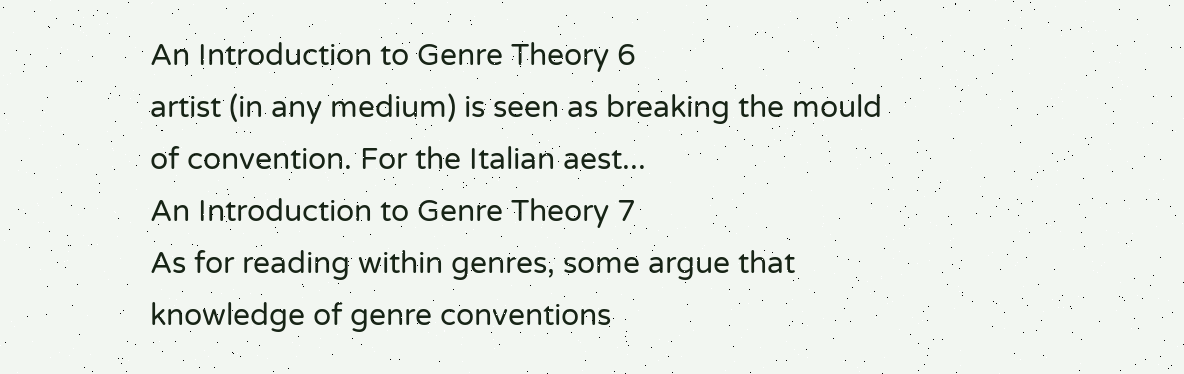An Introduction to Genre Theory 6
artist (in any medium) is seen as breaking the mould
of convention. For the Italian aest...
An Introduction to Genre Theory 7
As for reading within genres, some argue that
knowledge of genre conventions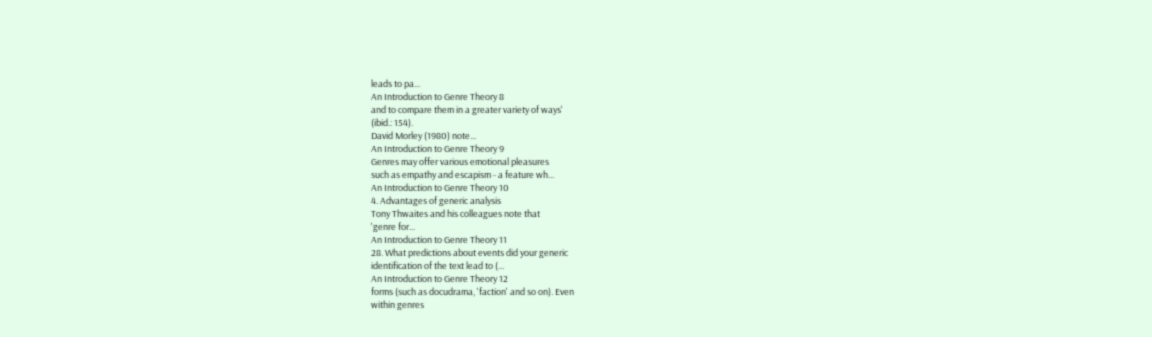leads to pa...
An Introduction to Genre Theory 8
and to compare them in a greater variety of ways'
(ibid.: 154).
David Morley (1980) note...
An Introduction to Genre Theory 9
Genres may offer various emotional pleasures
such as empathy and escapism - a feature wh...
An Introduction to Genre Theory 10
4. Advantages of generic analysis
Tony Thwaites and his colleagues note that
'genre for...
An Introduction to Genre Theory 11
28. What predictions about events did your generic
identification of the text lead to (...
An Introduction to Genre Theory 12
forms (such as docudrama, 'faction' and so on). Even
within genres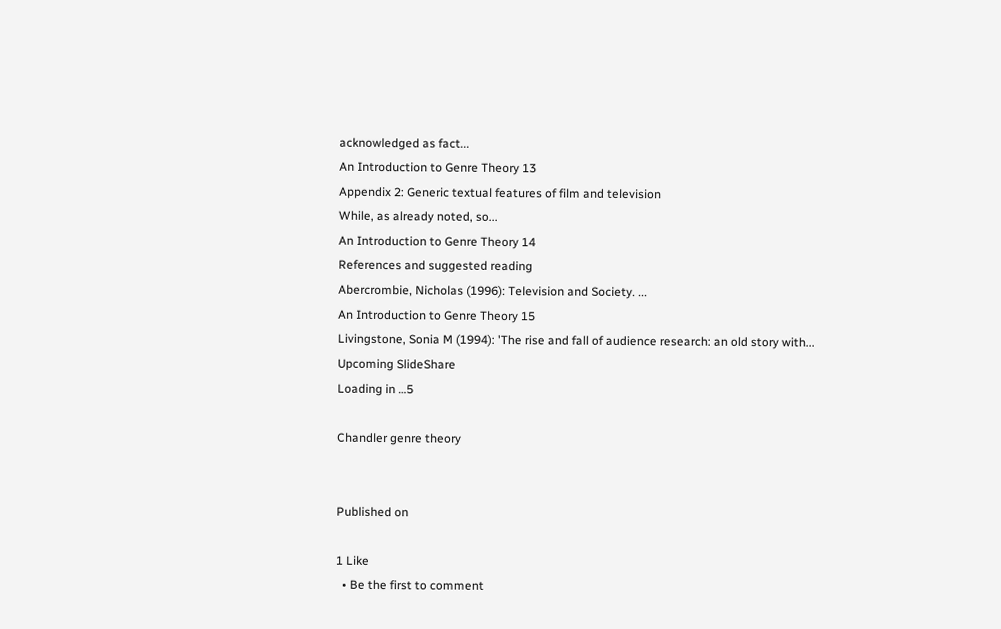acknowledged as fact...
An Introduction to Genre Theory 13
Appendix 2: Generic textual features of film and television
While, as already noted, so...
An Introduction to Genre Theory 14
References and suggested reading
Abercrombie, Nicholas (1996): Television and Society. ...
An Introduction to Genre Theory 15
Livingstone, Sonia M (1994): 'The rise and fall of audience research: an old story with...
Upcoming SlideShare
Loading in …5

Chandler genre theory


Published on

1 Like
  • Be the first to comment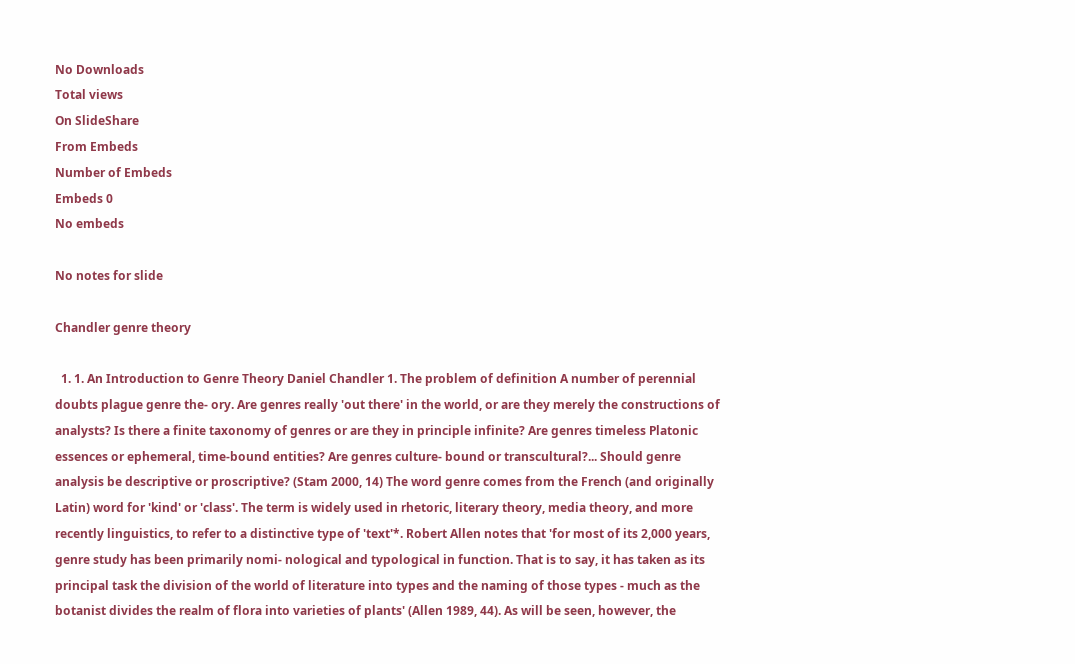No Downloads
Total views
On SlideShare
From Embeds
Number of Embeds
Embeds 0
No embeds

No notes for slide

Chandler genre theory

  1. 1. An Introduction to Genre Theory Daniel Chandler 1. The problem of definition A number of perennial doubts plague genre the- ory. Are genres really 'out there' in the world, or are they merely the constructions of analysts? Is there a finite taxonomy of genres or are they in principle infinite? Are genres timeless Platonic essences or ephemeral, time-bound entities? Are genres culture- bound or transcultural?... Should genre analysis be descriptive or proscriptive? (Stam 2000, 14) The word genre comes from the French (and originally Latin) word for 'kind' or 'class'. The term is widely used in rhetoric, literary theory, media theory, and more recently linguistics, to refer to a distinctive type of 'text'*. Robert Allen notes that 'for most of its 2,000 years, genre study has been primarily nomi- nological and typological in function. That is to say, it has taken as its principal task the division of the world of literature into types and the naming of those types - much as the botanist divides the realm of flora into varieties of plants' (Allen 1989, 44). As will be seen, however, the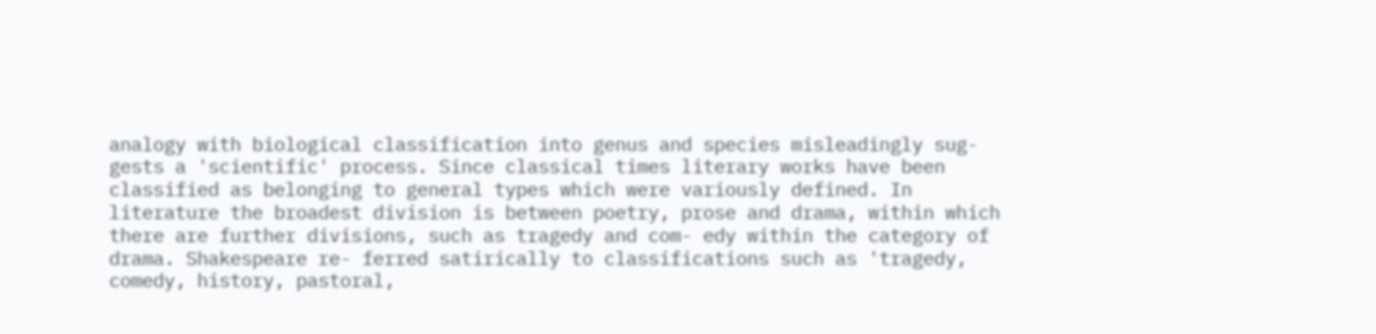analogy with biological classification into genus and species misleadingly sug- gests a 'scientific' process. Since classical times literary works have been classified as belonging to general types which were variously defined. In literature the broadest division is between poetry, prose and drama, within which there are further divisions, such as tragedy and com- edy within the category of drama. Shakespeare re- ferred satirically to classifications such as 'tragedy, comedy, history, pastoral,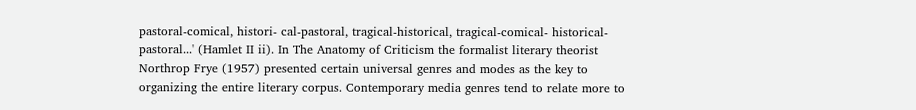pastoral-comical, histori- cal-pastoral, tragical-historical, tragical-comical- historical-pastoral...' (Hamlet II ii). In The Anatomy of Criticism the formalist literary theorist Northrop Frye (1957) presented certain universal genres and modes as the key to organizing the entire literary corpus. Contemporary media genres tend to relate more to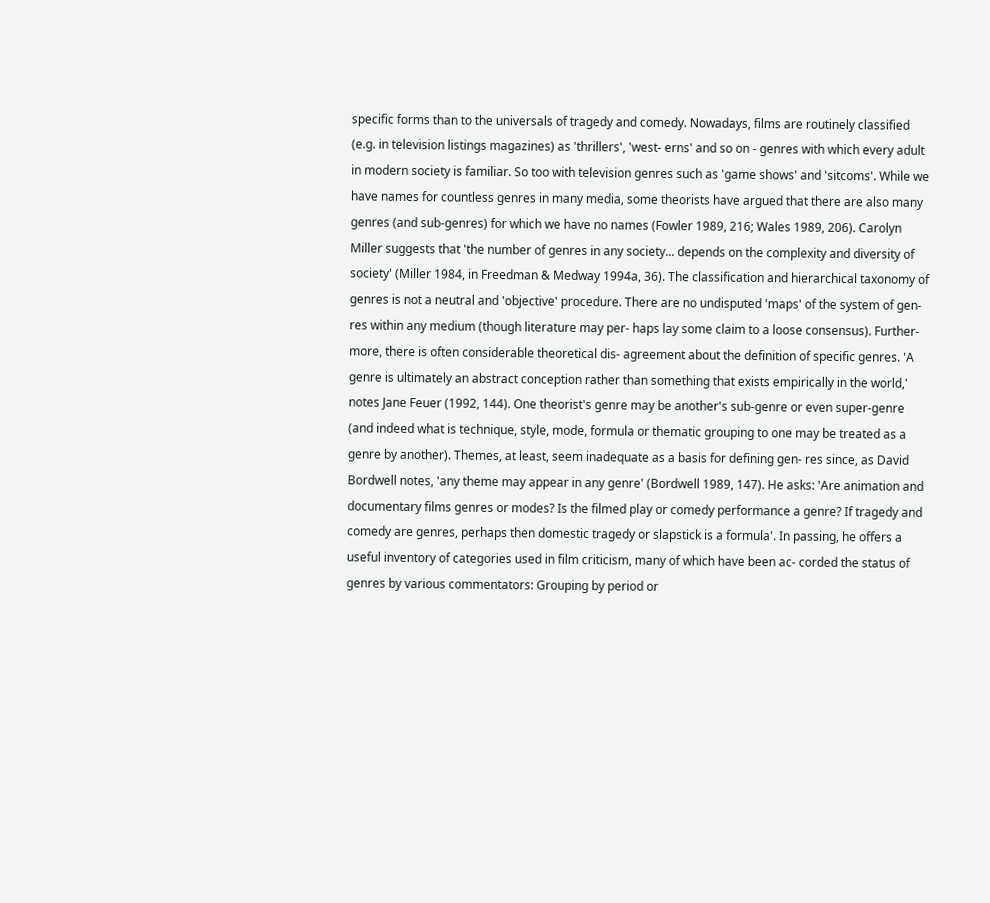specific forms than to the universals of tragedy and comedy. Nowadays, films are routinely classified (e.g. in television listings magazines) as 'thrillers', 'west- erns' and so on - genres with which every adult in modern society is familiar. So too with television genres such as 'game shows' and 'sitcoms'. While we have names for countless genres in many media, some theorists have argued that there are also many genres (and sub-genres) for which we have no names (Fowler 1989, 216; Wales 1989, 206). Carolyn Miller suggests that 'the number of genres in any society... depends on the complexity and diversity of society' (Miller 1984, in Freedman & Medway 1994a, 36). The classification and hierarchical taxonomy of genres is not a neutral and 'objective' procedure. There are no undisputed 'maps' of the system of gen- res within any medium (though literature may per- haps lay some claim to a loose consensus). Further- more, there is often considerable theoretical dis- agreement about the definition of specific genres. 'A genre is ultimately an abstract conception rather than something that exists empirically in the world,' notes Jane Feuer (1992, 144). One theorist's genre may be another's sub-genre or even super-genre (and indeed what is technique, style, mode, formula or thematic grouping to one may be treated as a genre by another). Themes, at least, seem inadequate as a basis for defining gen- res since, as David Bordwell notes, 'any theme may appear in any genre' (Bordwell 1989, 147). He asks: 'Are animation and documentary films genres or modes? Is the filmed play or comedy performance a genre? If tragedy and comedy are genres, perhaps then domestic tragedy or slapstick is a formula'. In passing, he offers a useful inventory of categories used in film criticism, many of which have been ac- corded the status of genres by various commentators: Grouping by period or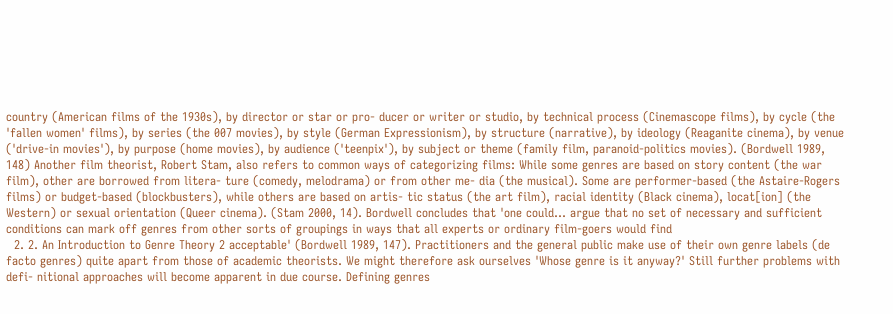country (American films of the 1930s), by director or star or pro- ducer or writer or studio, by technical process (Cinemascope films), by cycle (the 'fallen women' films), by series (the 007 movies), by style (German Expressionism), by structure (narrative), by ideology (Reaganite cinema), by venue ('drive-in movies'), by purpose (home movies), by audience ('teenpix'), by subject or theme (family film, paranoid-politics movies). (Bordwell 1989, 148) Another film theorist, Robert Stam, also refers to common ways of categorizing films: While some genres are based on story content (the war film), other are borrowed from litera- ture (comedy, melodrama) or from other me- dia (the musical). Some are performer-based (the Astaire-Rogers films) or budget-based (blockbusters), while others are based on artis- tic status (the art film), racial identity (Black cinema), locat[ion] (the Western) or sexual orientation (Queer cinema). (Stam 2000, 14). Bordwell concludes that 'one could... argue that no set of necessary and sufficient conditions can mark off genres from other sorts of groupings in ways that all experts or ordinary film-goers would find
  2. 2. An Introduction to Genre Theory 2 acceptable' (Bordwell 1989, 147). Practitioners and the general public make use of their own genre labels (de facto genres) quite apart from those of academic theorists. We might therefore ask ourselves 'Whose genre is it anyway?' Still further problems with defi- nitional approaches will become apparent in due course. Defining genres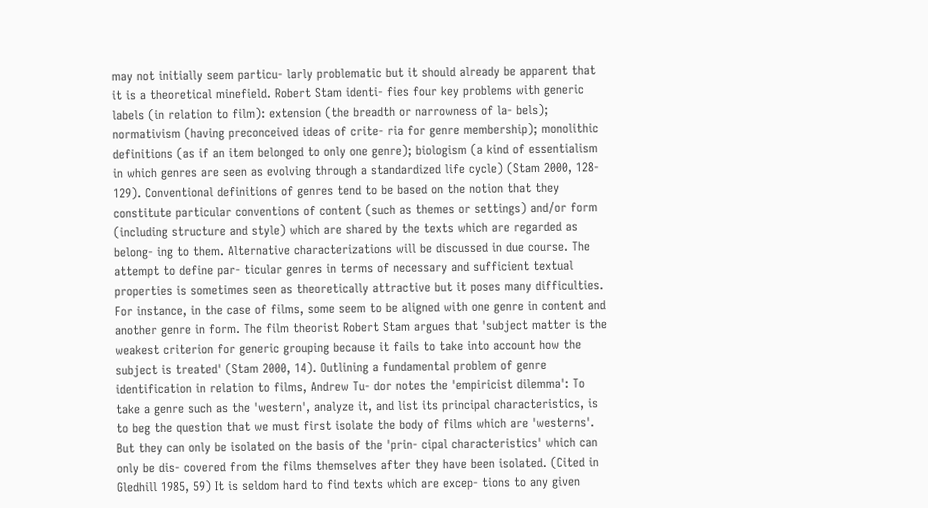may not initially seem particu- larly problematic but it should already be apparent that it is a theoretical minefield. Robert Stam identi- fies four key problems with generic labels (in relation to film): extension (the breadth or narrowness of la- bels); normativism (having preconceived ideas of crite- ria for genre membership); monolithic definitions (as if an item belonged to only one genre); biologism (a kind of essentialism in which genres are seen as evolving through a standardized life cycle) (Stam 2000, 128- 129). Conventional definitions of genres tend to be based on the notion that they constitute particular conventions of content (such as themes or settings) and/or form (including structure and style) which are shared by the texts which are regarded as belong- ing to them. Alternative characterizations will be discussed in due course. The attempt to define par- ticular genres in terms of necessary and sufficient textual properties is sometimes seen as theoretically attractive but it poses many difficulties. For instance, in the case of films, some seem to be aligned with one genre in content and another genre in form. The film theorist Robert Stam argues that 'subject matter is the weakest criterion for generic grouping because it fails to take into account how the subject is treated' (Stam 2000, 14). Outlining a fundamental problem of genre identification in relation to films, Andrew Tu- dor notes the 'empiricist dilemma': To take a genre such as the 'western', analyze it, and list its principal characteristics, is to beg the question that we must first isolate the body of films which are 'westerns'. But they can only be isolated on the basis of the 'prin- cipal characteristics' which can only be dis- covered from the films themselves after they have been isolated. (Cited in Gledhill 1985, 59) It is seldom hard to find texts which are excep- tions to any given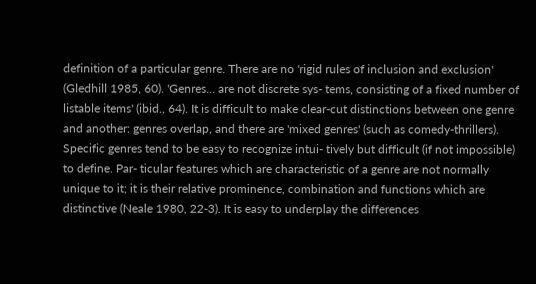definition of a particular genre. There are no 'rigid rules of inclusion and exclusion' (Gledhill 1985, 60). 'Genres... are not discrete sys- tems, consisting of a fixed number of listable items' (ibid., 64). It is difficult to make clear-cut distinctions between one genre and another: genres overlap, and there are 'mixed genres' (such as comedy-thrillers). Specific genres tend to be easy to recognize intui- tively but difficult (if not impossible) to define. Par- ticular features which are characteristic of a genre are not normally unique to it; it is their relative prominence, combination and functions which are distinctive (Neale 1980, 22-3). It is easy to underplay the differences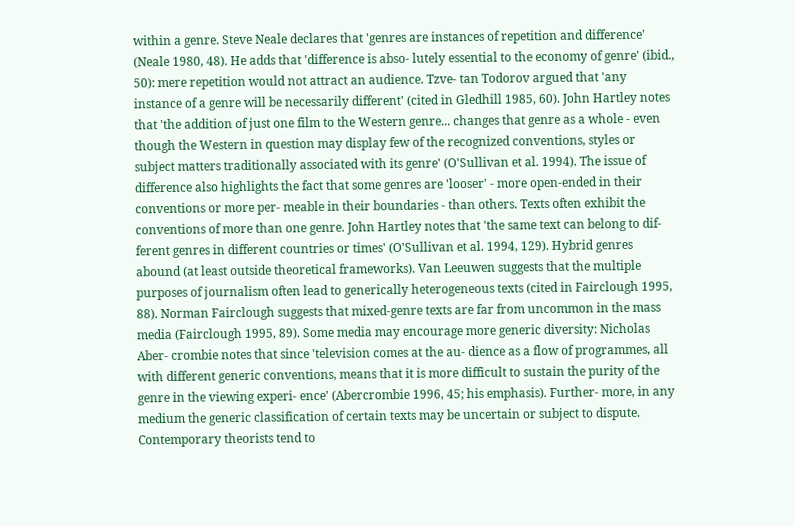within a genre. Steve Neale declares that 'genres are instances of repetition and difference' (Neale 1980, 48). He adds that 'difference is abso- lutely essential to the economy of genre' (ibid., 50): mere repetition would not attract an audience. Tzve- tan Todorov argued that 'any instance of a genre will be necessarily different' (cited in Gledhill 1985, 60). John Hartley notes that 'the addition of just one film to the Western genre... changes that genre as a whole - even though the Western in question may display few of the recognized conventions, styles or subject matters traditionally associated with its genre' (O'Sullivan et al. 1994). The issue of difference also highlights the fact that some genres are 'looser' - more open-ended in their conventions or more per- meable in their boundaries - than others. Texts often exhibit the conventions of more than one genre. John Hartley notes that 'the same text can belong to dif- ferent genres in different countries or times' (O'Sullivan et al. 1994, 129). Hybrid genres abound (at least outside theoretical frameworks). Van Leeuwen suggests that the multiple purposes of journalism often lead to generically heterogeneous texts (cited in Fairclough 1995, 88). Norman Fairclough suggests that mixed-genre texts are far from uncommon in the mass media (Fairclough 1995, 89). Some media may encourage more generic diversity: Nicholas Aber- crombie notes that since 'television comes at the au- dience as a flow of programmes, all with different generic conventions, means that it is more difficult to sustain the purity of the genre in the viewing experi- ence' (Abercrombie 1996, 45; his emphasis). Further- more, in any medium the generic classification of certain texts may be uncertain or subject to dispute. Contemporary theorists tend to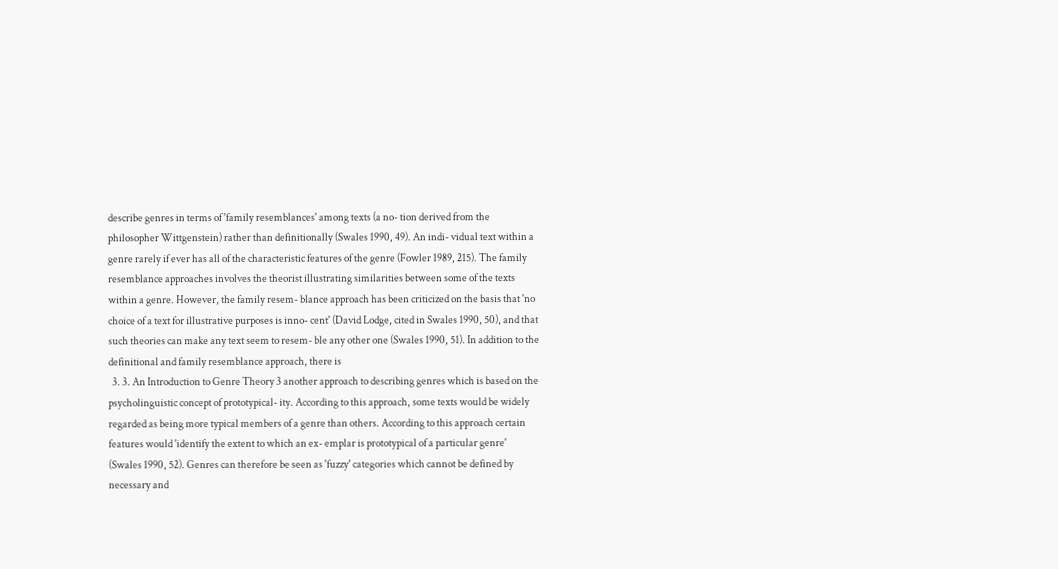describe genres in terms of 'family resemblances' among texts (a no- tion derived from the philosopher Wittgenstein) rather than definitionally (Swales 1990, 49). An indi- vidual text within a genre rarely if ever has all of the characteristic features of the genre (Fowler 1989, 215). The family resemblance approaches involves the theorist illustrating similarities between some of the texts within a genre. However, the family resem- blance approach has been criticized on the basis that 'no choice of a text for illustrative purposes is inno- cent' (David Lodge, cited in Swales 1990, 50), and that such theories can make any text seem to resem- ble any other one (Swales 1990, 51). In addition to the definitional and family resemblance approach, there is
  3. 3. An Introduction to Genre Theory 3 another approach to describing genres which is based on the psycholinguistic concept of prototypical- ity. According to this approach, some texts would be widely regarded as being more typical members of a genre than others. According to this approach certain features would 'identify the extent to which an ex- emplar is prototypical of a particular genre' (Swales 1990, 52). Genres can therefore be seen as 'fuzzy' categories which cannot be defined by necessary and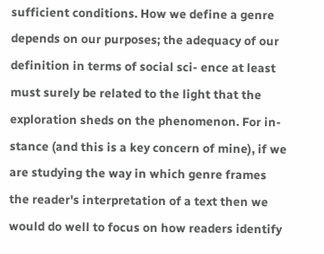sufficient conditions. How we define a genre depends on our purposes; the adequacy of our definition in terms of social sci- ence at least must surely be related to the light that the exploration sheds on the phenomenon. For in- stance (and this is a key concern of mine), if we are studying the way in which genre frames the reader's interpretation of a text then we would do well to focus on how readers identify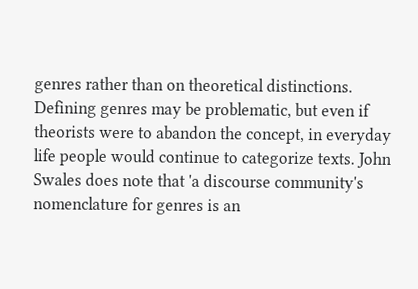genres rather than on theoretical distinctions. Defining genres may be problematic, but even if theorists were to abandon the concept, in everyday life people would continue to categorize texts. John Swales does note that 'a discourse community's nomenclature for genres is an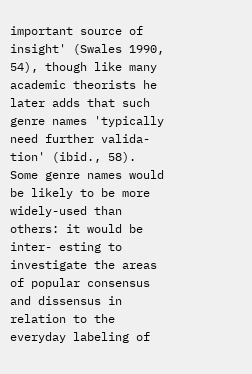important source of insight' (Swales 1990, 54), though like many academic theorists he later adds that such genre names 'typically need further valida- tion' (ibid., 58). Some genre names would be likely to be more widely-used than others: it would be inter- esting to investigate the areas of popular consensus and dissensus in relation to the everyday labeling of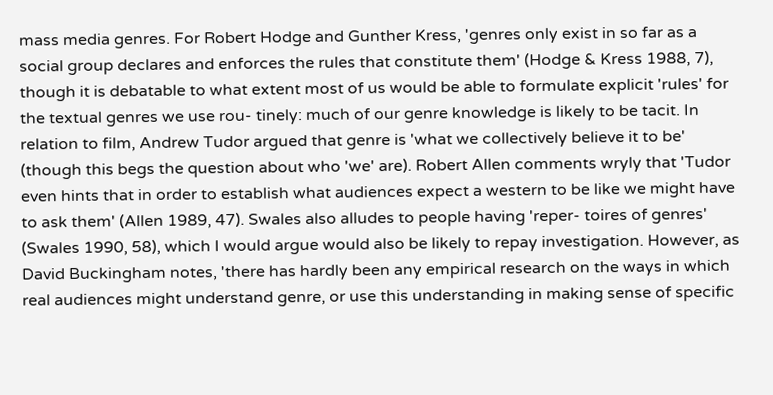mass media genres. For Robert Hodge and Gunther Kress, 'genres only exist in so far as a social group declares and enforces the rules that constitute them' (Hodge & Kress 1988, 7), though it is debatable to what extent most of us would be able to formulate explicit 'rules' for the textual genres we use rou- tinely: much of our genre knowledge is likely to be tacit. In relation to film, Andrew Tudor argued that genre is 'what we collectively believe it to be' (though this begs the question about who 'we' are). Robert Allen comments wryly that 'Tudor even hints that in order to establish what audiences expect a western to be like we might have to ask them' (Allen 1989, 47). Swales also alludes to people having 'reper- toires of genres' (Swales 1990, 58), which I would argue would also be likely to repay investigation. However, as David Buckingham notes, 'there has hardly been any empirical research on the ways in which real audiences might understand genre, or use this understanding in making sense of specific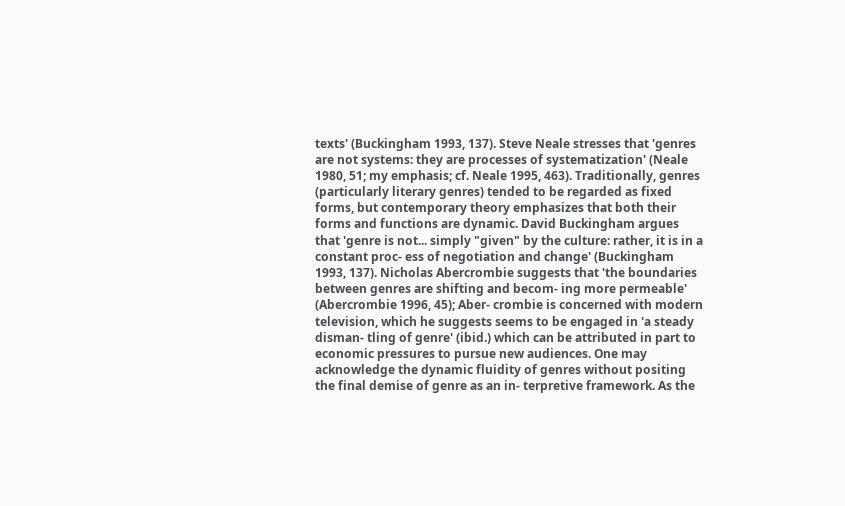texts' (Buckingham 1993, 137). Steve Neale stresses that 'genres are not systems: they are processes of systematization' (Neale 1980, 51; my emphasis; cf. Neale 1995, 463). Traditionally, genres (particularly literary genres) tended to be regarded as fixed forms, but contemporary theory emphasizes that both their forms and functions are dynamic. David Buckingham argues that 'genre is not... simply "given" by the culture: rather, it is in a constant proc- ess of negotiation and change' (Buckingham 1993, 137). Nicholas Abercrombie suggests that 'the boundaries between genres are shifting and becom- ing more permeable' (Abercrombie 1996, 45); Aber- crombie is concerned with modern television, which he suggests seems to be engaged in 'a steady disman- tling of genre' (ibid.) which can be attributed in part to economic pressures to pursue new audiences. One may acknowledge the dynamic fluidity of genres without positing the final demise of genre as an in- terpretive framework. As the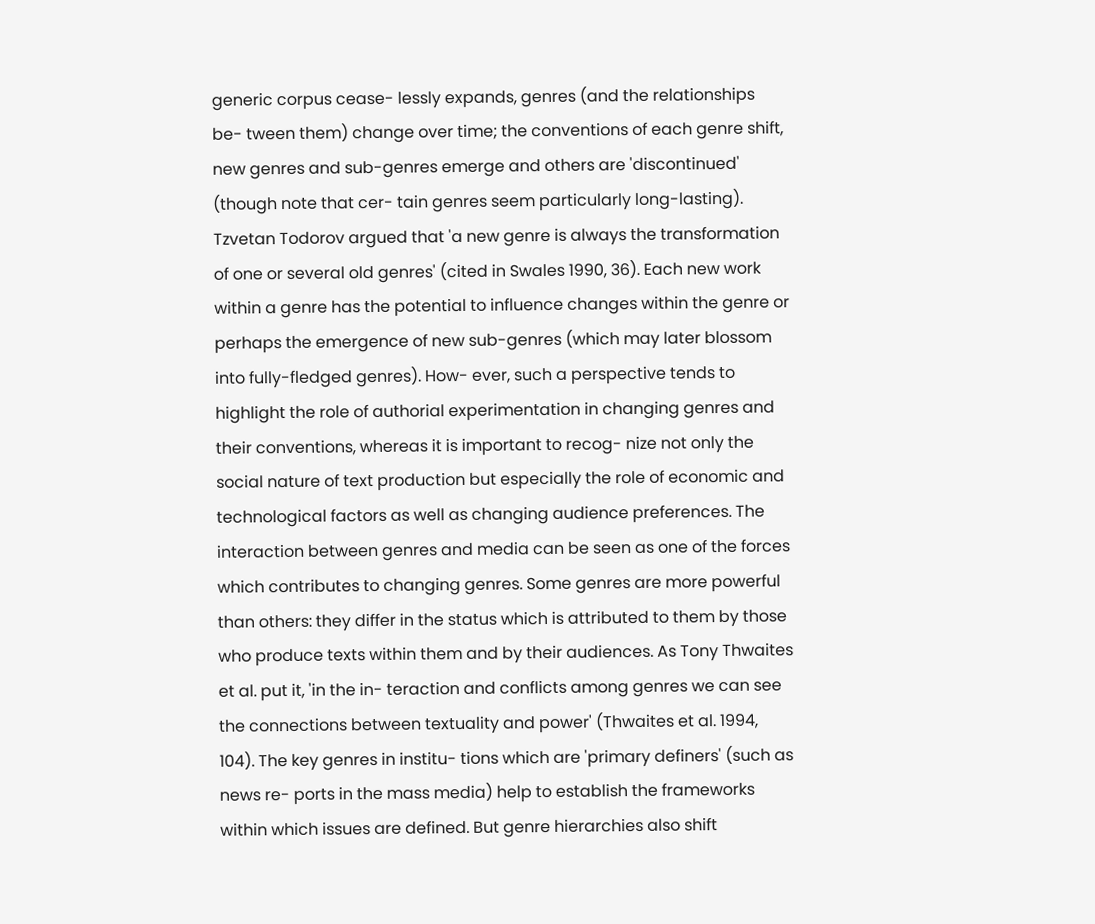generic corpus cease- lessly expands, genres (and the relationships be- tween them) change over time; the conventions of each genre shift, new genres and sub-genres emerge and others are 'discontinued' (though note that cer- tain genres seem particularly long-lasting). Tzvetan Todorov argued that 'a new genre is always the transformation of one or several old genres' (cited in Swales 1990, 36). Each new work within a genre has the potential to influence changes within the genre or perhaps the emergence of new sub-genres (which may later blossom into fully-fledged genres). How- ever, such a perspective tends to highlight the role of authorial experimentation in changing genres and their conventions, whereas it is important to recog- nize not only the social nature of text production but especially the role of economic and technological factors as well as changing audience preferences. The interaction between genres and media can be seen as one of the forces which contributes to changing genres. Some genres are more powerful than others: they differ in the status which is attributed to them by those who produce texts within them and by their audiences. As Tony Thwaites et al. put it, 'in the in- teraction and conflicts among genres we can see the connections between textuality and power' (Thwaites et al. 1994, 104). The key genres in institu- tions which are 'primary definers' (such as news re- ports in the mass media) help to establish the frameworks within which issues are defined. But genre hierarchies also shift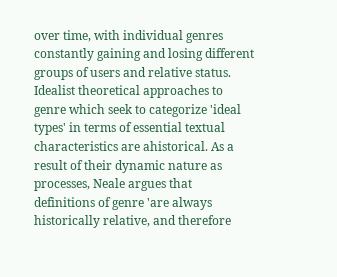over time, with individual genres constantly gaining and losing different groups of users and relative status. Idealist theoretical approaches to genre which seek to categorize 'ideal types' in terms of essential textual characteristics are ahistorical. As a result of their dynamic nature as processes, Neale argues that definitions of genre 'are always historically relative, and therefore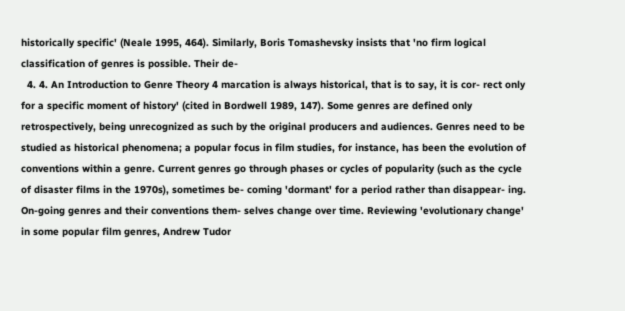historically specific' (Neale 1995, 464). Similarly, Boris Tomashevsky insists that 'no firm logical classification of genres is possible. Their de-
  4. 4. An Introduction to Genre Theory 4 marcation is always historical, that is to say, it is cor- rect only for a specific moment of history' (cited in Bordwell 1989, 147). Some genres are defined only retrospectively, being unrecognized as such by the original producers and audiences. Genres need to be studied as historical phenomena; a popular focus in film studies, for instance, has been the evolution of conventions within a genre. Current genres go through phases or cycles of popularity (such as the cycle of disaster films in the 1970s), sometimes be- coming 'dormant' for a period rather than disappear- ing. On-going genres and their conventions them- selves change over time. Reviewing 'evolutionary change' in some popular film genres, Andrew Tudor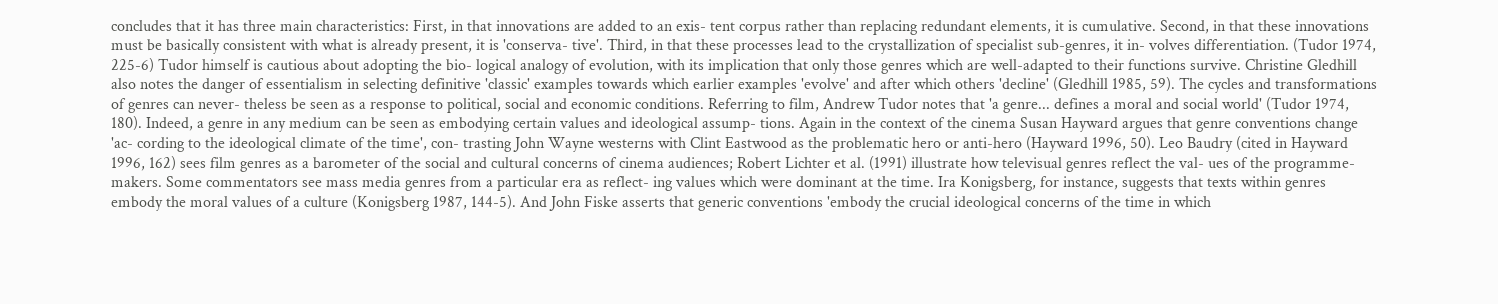concludes that it has three main characteristics: First, in that innovations are added to an exis- tent corpus rather than replacing redundant elements, it is cumulative. Second, in that these innovations must be basically consistent with what is already present, it is 'conserva- tive'. Third, in that these processes lead to the crystallization of specialist sub-genres, it in- volves differentiation. (Tudor 1974, 225-6) Tudor himself is cautious about adopting the bio- logical analogy of evolution, with its implication that only those genres which are well-adapted to their functions survive. Christine Gledhill also notes the danger of essentialism in selecting definitive 'classic' examples towards which earlier examples 'evolve' and after which others 'decline' (Gledhill 1985, 59). The cycles and transformations of genres can never- theless be seen as a response to political, social and economic conditions. Referring to film, Andrew Tudor notes that 'a genre... defines a moral and social world' (Tudor 1974, 180). Indeed, a genre in any medium can be seen as embodying certain values and ideological assump- tions. Again in the context of the cinema Susan Hayward argues that genre conventions change 'ac- cording to the ideological climate of the time', con- trasting John Wayne westerns with Clint Eastwood as the problematic hero or anti-hero (Hayward 1996, 50). Leo Baudry (cited in Hayward 1996, 162) sees film genres as a barometer of the social and cultural concerns of cinema audiences; Robert Lichter et al. (1991) illustrate how televisual genres reflect the val- ues of the programme-makers. Some commentators see mass media genres from a particular era as reflect- ing values which were dominant at the time. Ira Konigsberg, for instance, suggests that texts within genres embody the moral values of a culture (Konigsberg 1987, 144-5). And John Fiske asserts that generic conventions 'embody the crucial ideological concerns of the time in which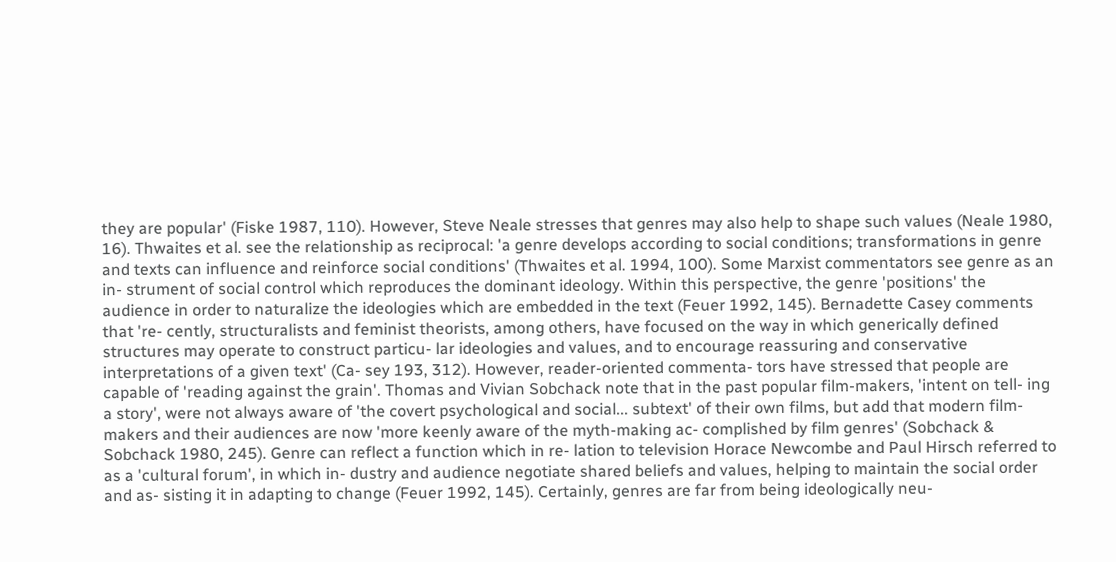they are popular' (Fiske 1987, 110). However, Steve Neale stresses that genres may also help to shape such values (Neale 1980, 16). Thwaites et al. see the relationship as reciprocal: 'a genre develops according to social conditions; transformations in genre and texts can influence and reinforce social conditions' (Thwaites et al. 1994, 100). Some Marxist commentators see genre as an in- strument of social control which reproduces the dominant ideology. Within this perspective, the genre 'positions' the audience in order to naturalize the ideologies which are embedded in the text (Feuer 1992, 145). Bernadette Casey comments that 're- cently, structuralists and feminist theorists, among others, have focused on the way in which generically defined structures may operate to construct particu- lar ideologies and values, and to encourage reassuring and conservative interpretations of a given text' (Ca- sey 193, 312). However, reader-oriented commenta- tors have stressed that people are capable of 'reading against the grain'. Thomas and Vivian Sobchack note that in the past popular film-makers, 'intent on tell- ing a story', were not always aware of 'the covert psychological and social... subtext' of their own films, but add that modern film-makers and their audiences are now 'more keenly aware of the myth-making ac- complished by film genres' (Sobchack & Sobchack 1980, 245). Genre can reflect a function which in re- lation to television Horace Newcombe and Paul Hirsch referred to as a 'cultural forum', in which in- dustry and audience negotiate shared beliefs and values, helping to maintain the social order and as- sisting it in adapting to change (Feuer 1992, 145). Certainly, genres are far from being ideologically neu-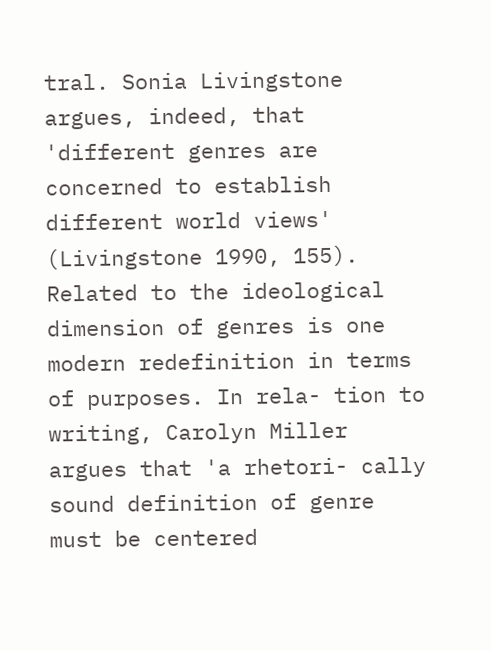tral. Sonia Livingstone argues, indeed, that 'different genres are concerned to establish different world views' (Livingstone 1990, 155). Related to the ideological dimension of genres is one modern redefinition in terms of purposes. In rela- tion to writing, Carolyn Miller argues that 'a rhetori- cally sound definition of genre must be centered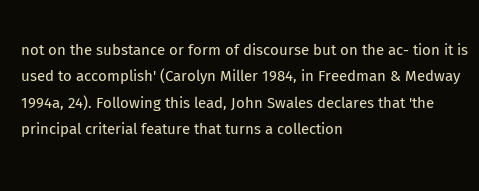not on the substance or form of discourse but on the ac- tion it is used to accomplish' (Carolyn Miller 1984, in Freedman & Medway 1994a, 24). Following this lead, John Swales declares that 'the principal criterial feature that turns a collection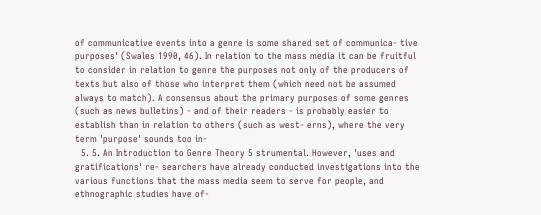of communicative events into a genre is some shared set of communica- tive purposes' (Swales 1990, 46). In relation to the mass media it can be fruitful to consider in relation to genre the purposes not only of the producers of texts but also of those who interpret them (which need not be assumed always to match). A consensus about the primary purposes of some genres (such as news bulletins) - and of their readers - is probably easier to establish than in relation to others (such as west- erns), where the very term 'purpose' sounds too in-
  5. 5. An Introduction to Genre Theory 5 strumental. However, 'uses and gratifications' re- searchers have already conducted investigations into the various functions that the mass media seem to serve for people, and ethnographic studies have of-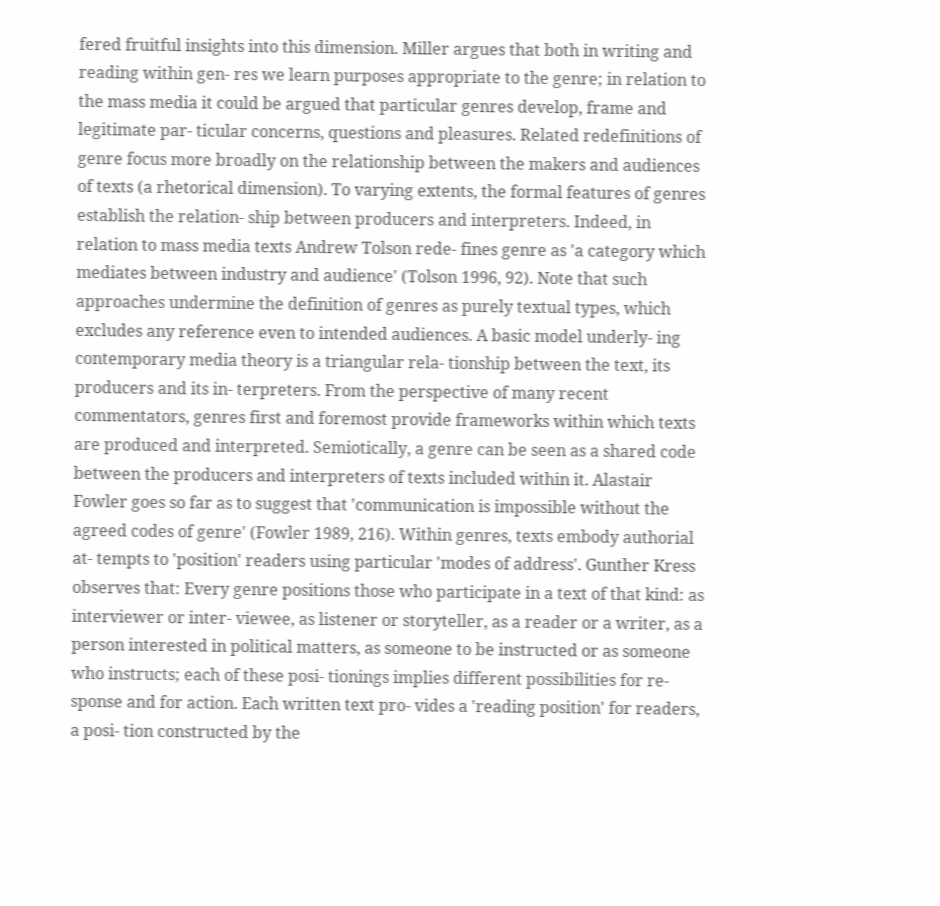fered fruitful insights into this dimension. Miller argues that both in writing and reading within gen- res we learn purposes appropriate to the genre; in relation to the mass media it could be argued that particular genres develop, frame and legitimate par- ticular concerns, questions and pleasures. Related redefinitions of genre focus more broadly on the relationship between the makers and audiences of texts (a rhetorical dimension). To varying extents, the formal features of genres establish the relation- ship between producers and interpreters. Indeed, in relation to mass media texts Andrew Tolson rede- fines genre as 'a category which mediates between industry and audience' (Tolson 1996, 92). Note that such approaches undermine the definition of genres as purely textual types, which excludes any reference even to intended audiences. A basic model underly- ing contemporary media theory is a triangular rela- tionship between the text, its producers and its in- terpreters. From the perspective of many recent commentators, genres first and foremost provide frameworks within which texts are produced and interpreted. Semiotically, a genre can be seen as a shared code between the producers and interpreters of texts included within it. Alastair Fowler goes so far as to suggest that 'communication is impossible without the agreed codes of genre' (Fowler 1989, 216). Within genres, texts embody authorial at- tempts to 'position' readers using particular 'modes of address'. Gunther Kress observes that: Every genre positions those who participate in a text of that kind: as interviewer or inter- viewee, as listener or storyteller, as a reader or a writer, as a person interested in political matters, as someone to be instructed or as someone who instructs; each of these posi- tionings implies different possibilities for re- sponse and for action. Each written text pro- vides a 'reading position' for readers, a posi- tion constructed by the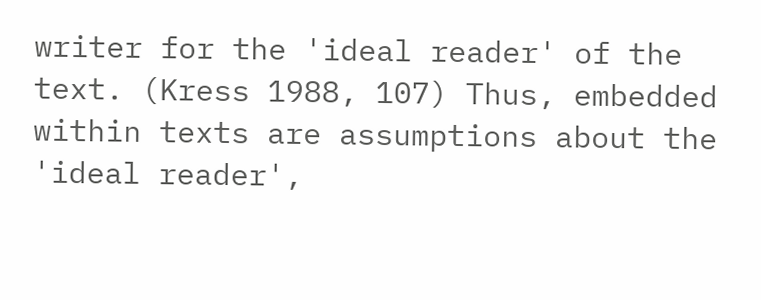writer for the 'ideal reader' of the text. (Kress 1988, 107) Thus, embedded within texts are assumptions about the 'ideal reader',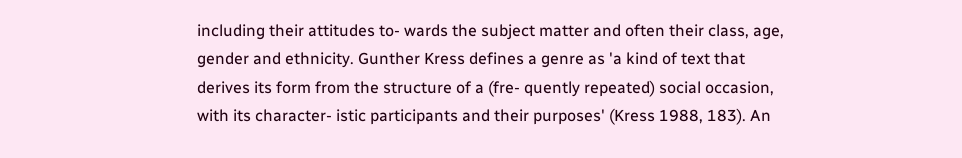including their attitudes to- wards the subject matter and often their class, age, gender and ethnicity. Gunther Kress defines a genre as 'a kind of text that derives its form from the structure of a (fre- quently repeated) social occasion, with its character- istic participants and their purposes' (Kress 1988, 183). An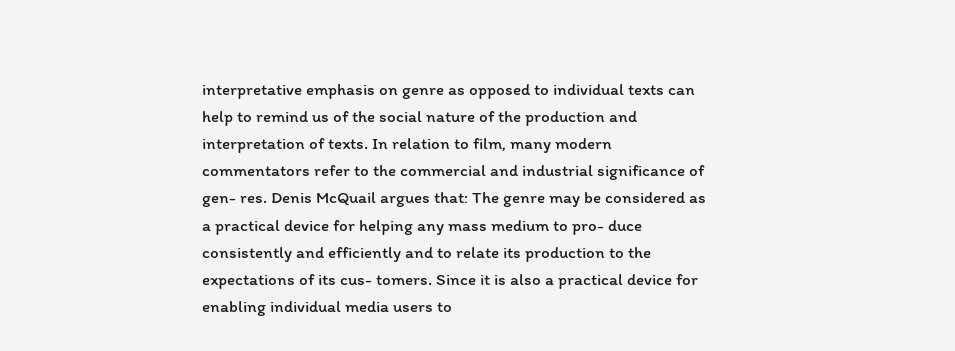interpretative emphasis on genre as opposed to individual texts can help to remind us of the social nature of the production and interpretation of texts. In relation to film, many modern commentators refer to the commercial and industrial significance of gen- res. Denis McQuail argues that: The genre may be considered as a practical device for helping any mass medium to pro- duce consistently and efficiently and to relate its production to the expectations of its cus- tomers. Since it is also a practical device for enabling individual media users to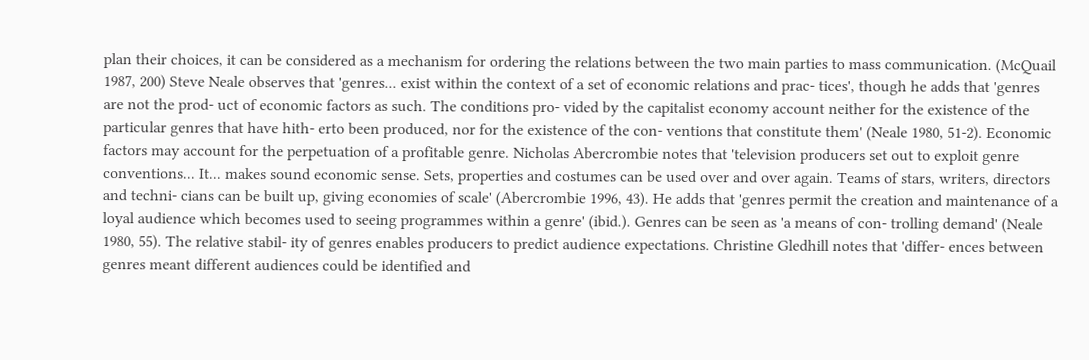plan their choices, it can be considered as a mechanism for ordering the relations between the two main parties to mass communication. (McQuail 1987, 200) Steve Neale observes that 'genres... exist within the context of a set of economic relations and prac- tices', though he adds that 'genres are not the prod- uct of economic factors as such. The conditions pro- vided by the capitalist economy account neither for the existence of the particular genres that have hith- erto been produced, nor for the existence of the con- ventions that constitute them' (Neale 1980, 51-2). Economic factors may account for the perpetuation of a profitable genre. Nicholas Abercrombie notes that 'television producers set out to exploit genre conventions... It... makes sound economic sense. Sets, properties and costumes can be used over and over again. Teams of stars, writers, directors and techni- cians can be built up, giving economies of scale' (Abercrombie 1996, 43). He adds that 'genres permit the creation and maintenance of a loyal audience which becomes used to seeing programmes within a genre' (ibid.). Genres can be seen as 'a means of con- trolling demand' (Neale 1980, 55). The relative stabil- ity of genres enables producers to predict audience expectations. Christine Gledhill notes that 'differ- ences between genres meant different audiences could be identified and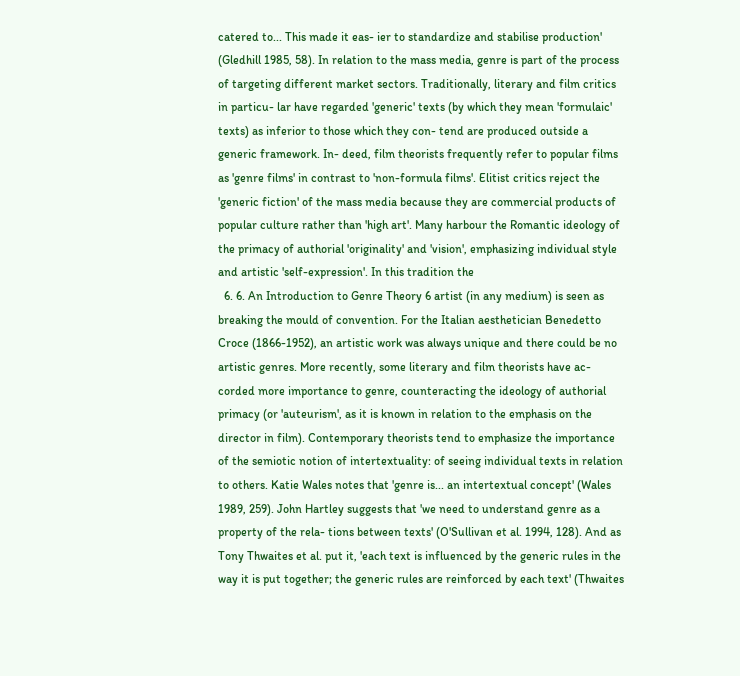catered to... This made it eas- ier to standardize and stabilise production' (Gledhill 1985, 58). In relation to the mass media, genre is part of the process of targeting different market sectors. Traditionally, literary and film critics in particu- lar have regarded 'generic' texts (by which they mean 'formulaic' texts) as inferior to those which they con- tend are produced outside a generic framework. In- deed, film theorists frequently refer to popular films as 'genre films' in contrast to 'non-formula films'. Elitist critics reject the 'generic fiction' of the mass media because they are commercial products of popular culture rather than 'high art'. Many harbour the Romantic ideology of the primacy of authorial 'originality' and 'vision', emphasizing individual style and artistic 'self-expression'. In this tradition the
  6. 6. An Introduction to Genre Theory 6 artist (in any medium) is seen as breaking the mould of convention. For the Italian aesthetician Benedetto Croce (1866-1952), an artistic work was always unique and there could be no artistic genres. More recently, some literary and film theorists have ac- corded more importance to genre, counteracting the ideology of authorial primacy (or 'auteurism', as it is known in relation to the emphasis on the director in film). Contemporary theorists tend to emphasize the importance of the semiotic notion of intertextuality: of seeing individual texts in relation to others. Katie Wales notes that 'genre is... an intertextual concept' (Wales 1989, 259). John Hartley suggests that 'we need to understand genre as a property of the rela- tions between texts' (O'Sullivan et al. 1994, 128). And as Tony Thwaites et al. put it, 'each text is influenced by the generic rules in the way it is put together; the generic rules are reinforced by each text' (Thwaites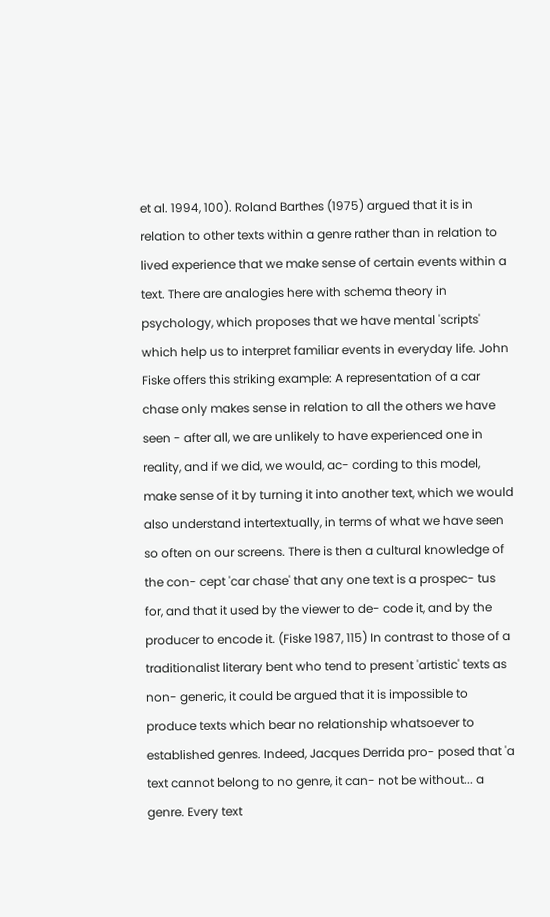et al. 1994, 100). Roland Barthes (1975) argued that it is in relation to other texts within a genre rather than in relation to lived experience that we make sense of certain events within a text. There are analogies here with schema theory in psychology, which proposes that we have mental 'scripts' which help us to interpret familiar events in everyday life. John Fiske offers this striking example: A representation of a car chase only makes sense in relation to all the others we have seen - after all, we are unlikely to have experienced one in reality, and if we did, we would, ac- cording to this model, make sense of it by turning it into another text, which we would also understand intertextually, in terms of what we have seen so often on our screens. There is then a cultural knowledge of the con- cept 'car chase' that any one text is a prospec- tus for, and that it used by the viewer to de- code it, and by the producer to encode it. (Fiske 1987, 115) In contrast to those of a traditionalist literary bent who tend to present 'artistic' texts as non- generic, it could be argued that it is impossible to produce texts which bear no relationship whatsoever to established genres. Indeed, Jacques Derrida pro- posed that 'a text cannot belong to no genre, it can- not be without... a genre. Every text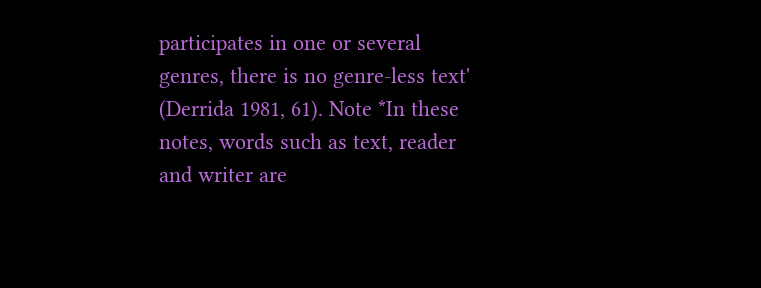participates in one or several genres, there is no genre-less text' (Derrida 1981, 61). Note *In these notes, words such as text, reader and writer are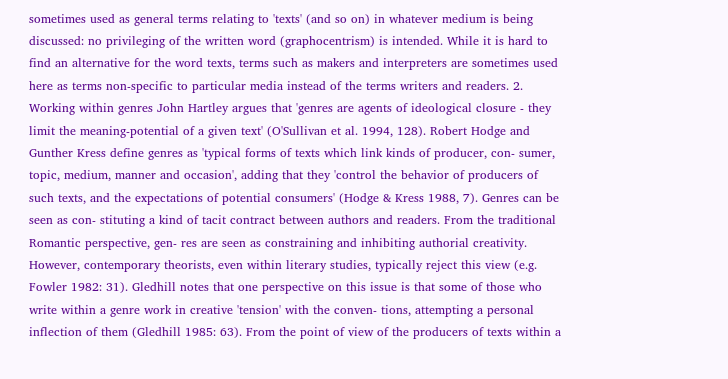sometimes used as general terms relating to 'texts' (and so on) in whatever medium is being discussed: no privileging of the written word (graphocentrism) is intended. While it is hard to find an alternative for the word texts, terms such as makers and interpreters are sometimes used here as terms non-specific to particular media instead of the terms writers and readers. 2. Working within genres John Hartley argues that 'genres are agents of ideological closure - they limit the meaning-potential of a given text' (O'Sullivan et al. 1994, 128). Robert Hodge and Gunther Kress define genres as 'typical forms of texts which link kinds of producer, con- sumer, topic, medium, manner and occasion', adding that they 'control the behavior of producers of such texts, and the expectations of potential consumers' (Hodge & Kress 1988, 7). Genres can be seen as con- stituting a kind of tacit contract between authors and readers. From the traditional Romantic perspective, gen- res are seen as constraining and inhibiting authorial creativity. However, contemporary theorists, even within literary studies, typically reject this view (e.g. Fowler 1982: 31). Gledhill notes that one perspective on this issue is that some of those who write within a genre work in creative 'tension' with the conven- tions, attempting a personal inflection of them (Gledhill 1985: 63). From the point of view of the producers of texts within a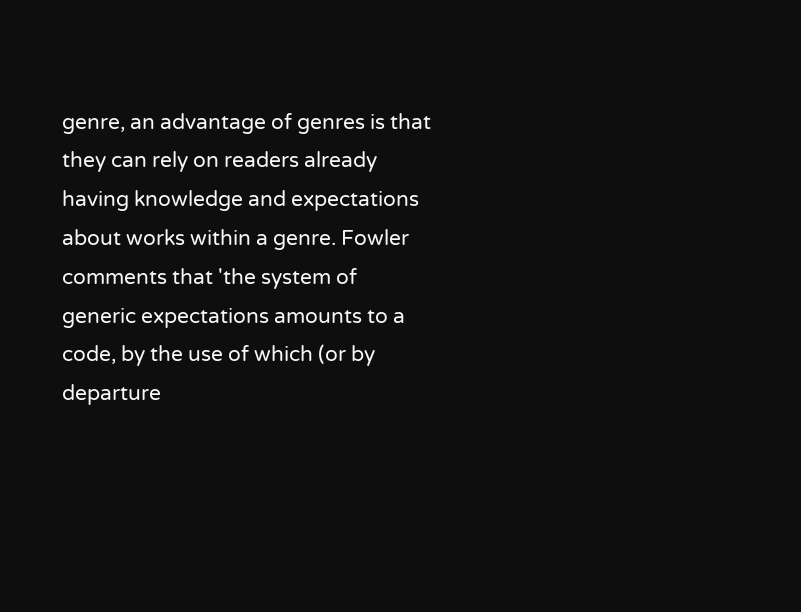genre, an advantage of genres is that they can rely on readers already having knowledge and expectations about works within a genre. Fowler comments that 'the system of generic expectations amounts to a code, by the use of which (or by departure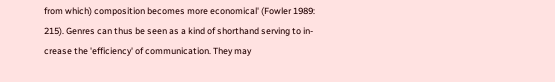from which) composition becomes more economical' (Fowler 1989: 215). Genres can thus be seen as a kind of shorthand serving to in- crease the 'efficiency' of communication. They may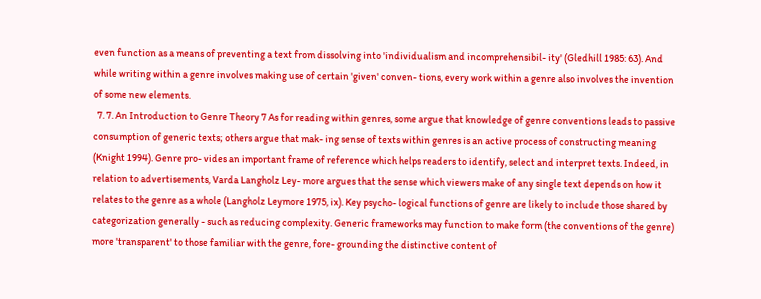even function as a means of preventing a text from dissolving into 'individualism and incomprehensibil- ity' (Gledhill 1985: 63). And while writing within a genre involves making use of certain 'given' conven- tions, every work within a genre also involves the invention of some new elements.
  7. 7. An Introduction to Genre Theory 7 As for reading within genres, some argue that knowledge of genre conventions leads to passive consumption of generic texts; others argue that mak- ing sense of texts within genres is an active process of constructing meaning (Knight 1994). Genre pro- vides an important frame of reference which helps readers to identify, select and interpret texts. Indeed, in relation to advertisements, Varda Langholz Ley- more argues that the sense which viewers make of any single text depends on how it relates to the genre as a whole (Langholz Leymore 1975, ix). Key psycho- logical functions of genre are likely to include those shared by categorization generally - such as reducing complexity. Generic frameworks may function to make form (the conventions of the genre) more 'transparent' to those familiar with the genre, fore- grounding the distinctive content of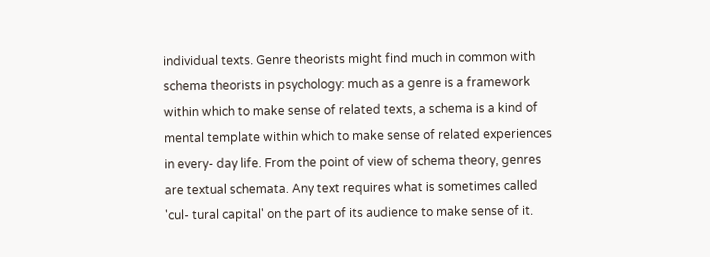individual texts. Genre theorists might find much in common with schema theorists in psychology: much as a genre is a framework within which to make sense of related texts, a schema is a kind of mental template within which to make sense of related experiences in every- day life. From the point of view of schema theory, genres are textual schemata. Any text requires what is sometimes called 'cul- tural capital' on the part of its audience to make sense of it.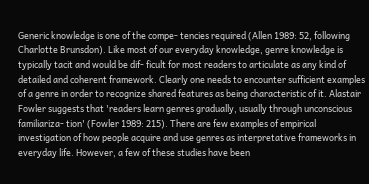Generic knowledge is one of the compe- tencies required (Allen 1989: 52, following Charlotte Brunsdon). Like most of our everyday knowledge, genre knowledge is typically tacit and would be dif- ficult for most readers to articulate as any kind of detailed and coherent framework. Clearly one needs to encounter sufficient examples of a genre in order to recognize shared features as being characteristic of it. Alastair Fowler suggests that 'readers learn genres gradually, usually through unconscious familiariza- tion' (Fowler 1989: 215). There are few examples of empirical investigation of how people acquire and use genres as interpretative frameworks in everyday life. However, a few of these studies have been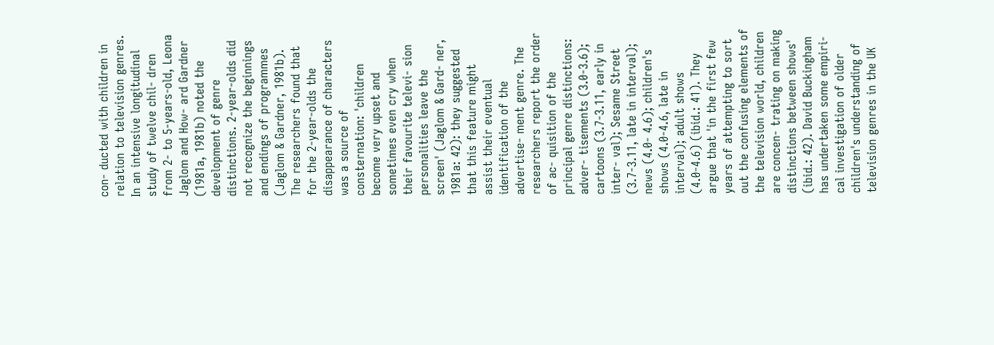con- ducted with children in relation to television genres. In an intensive longitudinal study of twelve chil- dren from 2- to 5-years-old, Leona Jaglom and How- ard Gardner (1981a, 1981b) noted the development of genre distinctions. 2-year-olds did not recognize the beginnings and endings of programmes (Jaglom & Gardner, 1981b). The researchers found that for the 2-year-olds the disappearance of characters was a source of consternation: 'children become very upset and sometimes even cry when their favourite televi- sion personalities leave the screen' (Jaglom & Gard- ner, 1981a: 42): they suggested that this feature might assist their eventual identification of the advertise- ment genre. The researchers report the order of ac- quisition of the principal genre distinctions: adver- tisements (3.0-3.6); cartoons (3.7-3.11, early in inter- val); Sesame Street (3.7-3.11, late in interval); news (4.0- 4.6); children's shows (4.0-4.6, late in interval); adult shows (4.0-4.6) (ibid.: 41). They argue that 'in the first few years of attempting to sort out the confusing elements of the television world, children are concen- trating on making distinctions between shows' (ibid.: 42). David Buckingham has undertaken some empiri- cal investigation of older children's understanding of television genres in the UK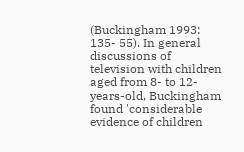(Buckingham 1993: 135- 55). In general discussions of television with children aged from 8- to 12-years-old, Buckingham found 'considerable evidence of children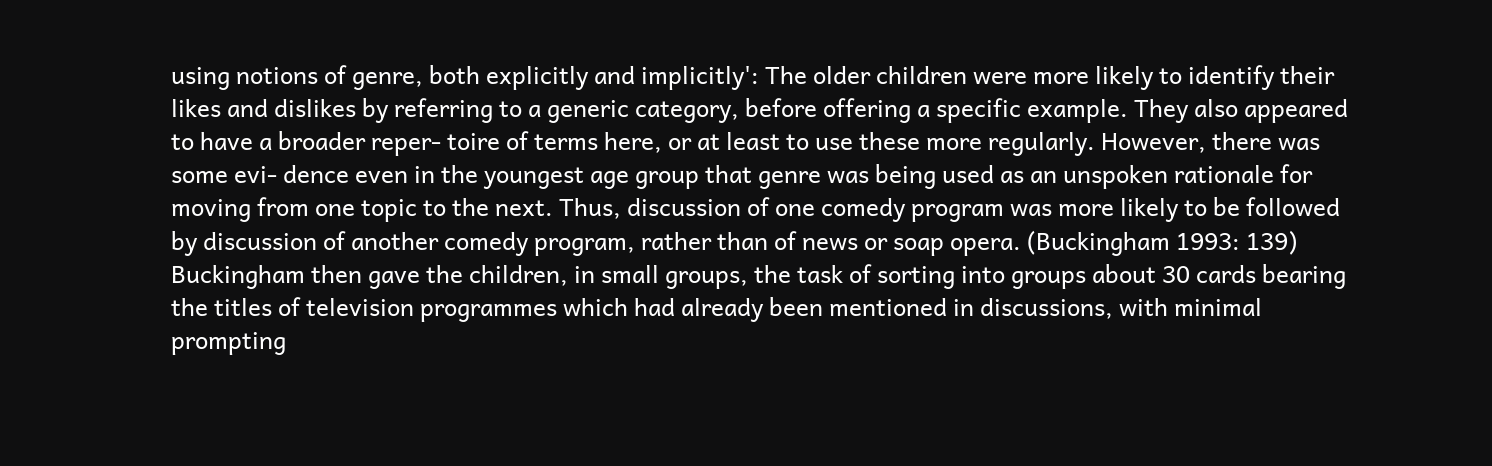using notions of genre, both explicitly and implicitly': The older children were more likely to identify their likes and dislikes by referring to a generic category, before offering a specific example. They also appeared to have a broader reper- toire of terms here, or at least to use these more regularly. However, there was some evi- dence even in the youngest age group that genre was being used as an unspoken rationale for moving from one topic to the next. Thus, discussion of one comedy program was more likely to be followed by discussion of another comedy program, rather than of news or soap opera. (Buckingham 1993: 139) Buckingham then gave the children, in small groups, the task of sorting into groups about 30 cards bearing the titles of television programmes which had already been mentioned in discussions, with minimal prompting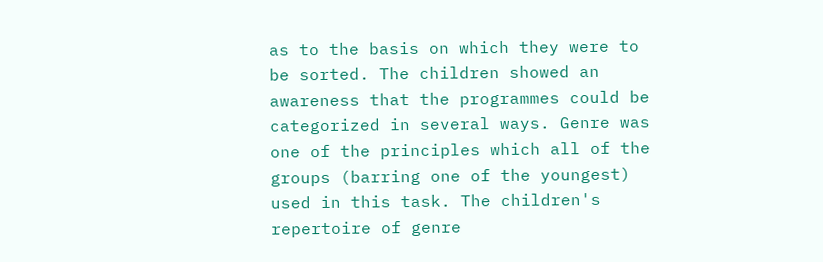as to the basis on which they were to be sorted. The children showed an awareness that the programmes could be categorized in several ways. Genre was one of the principles which all of the groups (barring one of the youngest) used in this task. The children's repertoire of genre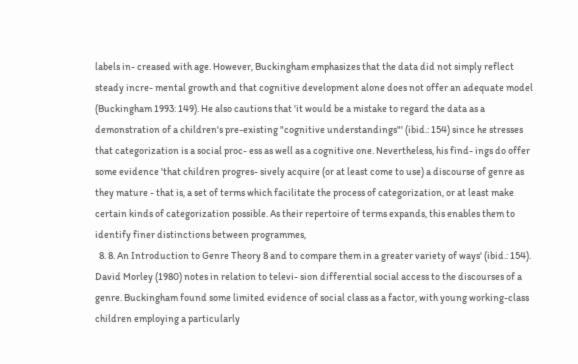labels in- creased with age. However, Buckingham emphasizes that the data did not simply reflect steady incre- mental growth and that cognitive development alone does not offer an adequate model (Buckingham 1993: 149). He also cautions that 'it would be a mistake to regard the data as a demonstration of a children's pre-existing "cognitive understandings"' (ibid.: 154) since he stresses that categorization is a social proc- ess as well as a cognitive one. Nevertheless, his find- ings do offer some evidence 'that children progres- sively acquire (or at least come to use) a discourse of genre as they mature - that is, a set of terms which facilitate the process of categorization, or at least make certain kinds of categorization possible. As their repertoire of terms expands, this enables them to identify finer distinctions between programmes,
  8. 8. An Introduction to Genre Theory 8 and to compare them in a greater variety of ways' (ibid.: 154). David Morley (1980) notes in relation to televi- sion differential social access to the discourses of a genre. Buckingham found some limited evidence of social class as a factor, with young working-class children employing a particularly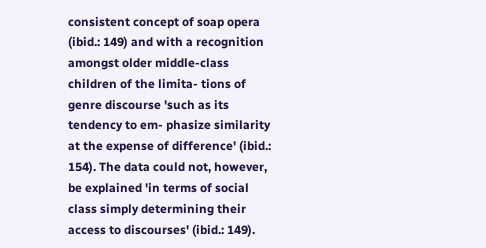consistent concept of soap opera (ibid.: 149) and with a recognition amongst older middle-class children of the limita- tions of genre discourse 'such as its tendency to em- phasize similarity at the expense of difference' (ibid.: 154). The data could not, however, be explained 'in terms of social class simply determining their access to discourses' (ibid.: 149).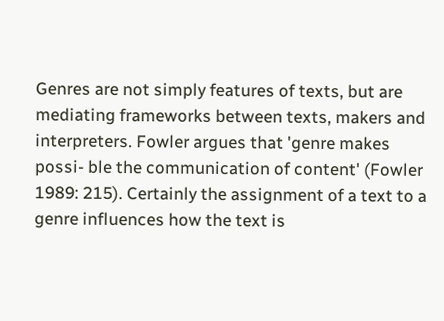Genres are not simply features of texts, but are mediating frameworks between texts, makers and interpreters. Fowler argues that 'genre makes possi- ble the communication of content' (Fowler 1989: 215). Certainly the assignment of a text to a genre influences how the text is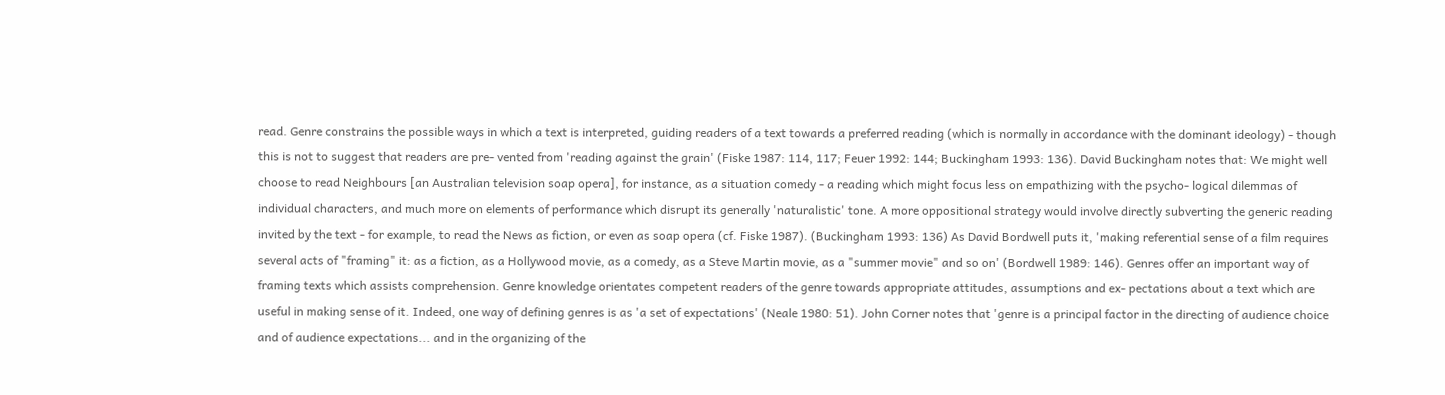read. Genre constrains the possible ways in which a text is interpreted, guiding readers of a text towards a preferred reading (which is normally in accordance with the dominant ideology) - though this is not to suggest that readers are pre- vented from 'reading against the grain' (Fiske 1987: 114, 117; Feuer 1992: 144; Buckingham 1993: 136). David Buckingham notes that: We might well choose to read Neighbours [an Australian television soap opera], for instance, as a situation comedy - a reading which might focus less on empathizing with the psycho- logical dilemmas of individual characters, and much more on elements of performance which disrupt its generally 'naturalistic' tone. A more oppositional strategy would involve directly subverting the generic reading invited by the text - for example, to read the News as fiction, or even as soap opera (cf. Fiske 1987). (Buckingham 1993: 136) As David Bordwell puts it, 'making referential sense of a film requires several acts of "framing" it: as a fiction, as a Hollywood movie, as a comedy, as a Steve Martin movie, as a "summer movie" and so on' (Bordwell 1989: 146). Genres offer an important way of framing texts which assists comprehension. Genre knowledge orientates competent readers of the genre towards appropriate attitudes, assumptions and ex- pectations about a text which are useful in making sense of it. Indeed, one way of defining genres is as 'a set of expectations' (Neale 1980: 51). John Corner notes that 'genre is a principal factor in the directing of audience choice and of audience expectations... and in the organizing of the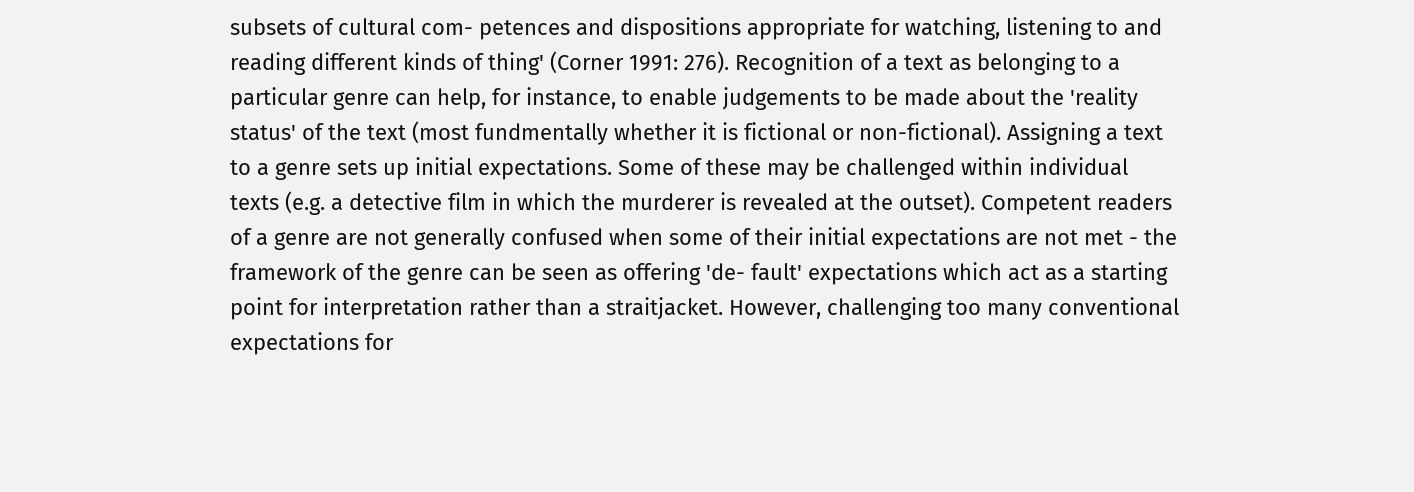subsets of cultural com- petences and dispositions appropriate for watching, listening to and reading different kinds of thing' (Corner 1991: 276). Recognition of a text as belonging to a particular genre can help, for instance, to enable judgements to be made about the 'reality status' of the text (most fundmentally whether it is fictional or non-fictional). Assigning a text to a genre sets up initial expectations. Some of these may be challenged within individual texts (e.g. a detective film in which the murderer is revealed at the outset). Competent readers of a genre are not generally confused when some of their initial expectations are not met - the framework of the genre can be seen as offering 'de- fault' expectations which act as a starting point for interpretation rather than a straitjacket. However, challenging too many conventional expectations for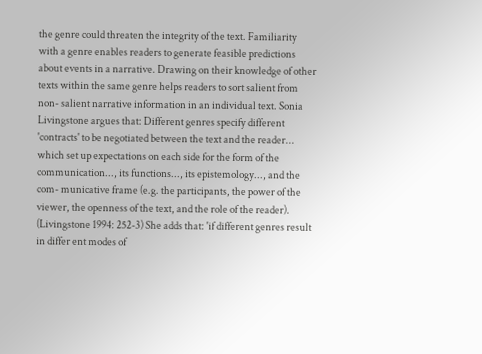the genre could threaten the integrity of the text. Familiarity with a genre enables readers to generate feasible predictions about events in a narrative. Drawing on their knowledge of other texts within the same genre helps readers to sort salient from non- salient narrative information in an individual text. Sonia Livingstone argues that: Different genres specify different 'contracts' to be negotiated between the text and the reader... which set up expectations on each side for the form of the communication..., its functions..., its epistemology..., and the com- municative frame (e.g. the participants, the power of the viewer, the openness of the text, and the role of the reader). (Livingstone 1994: 252-3) She adds that: 'if different genres result in differ ent modes of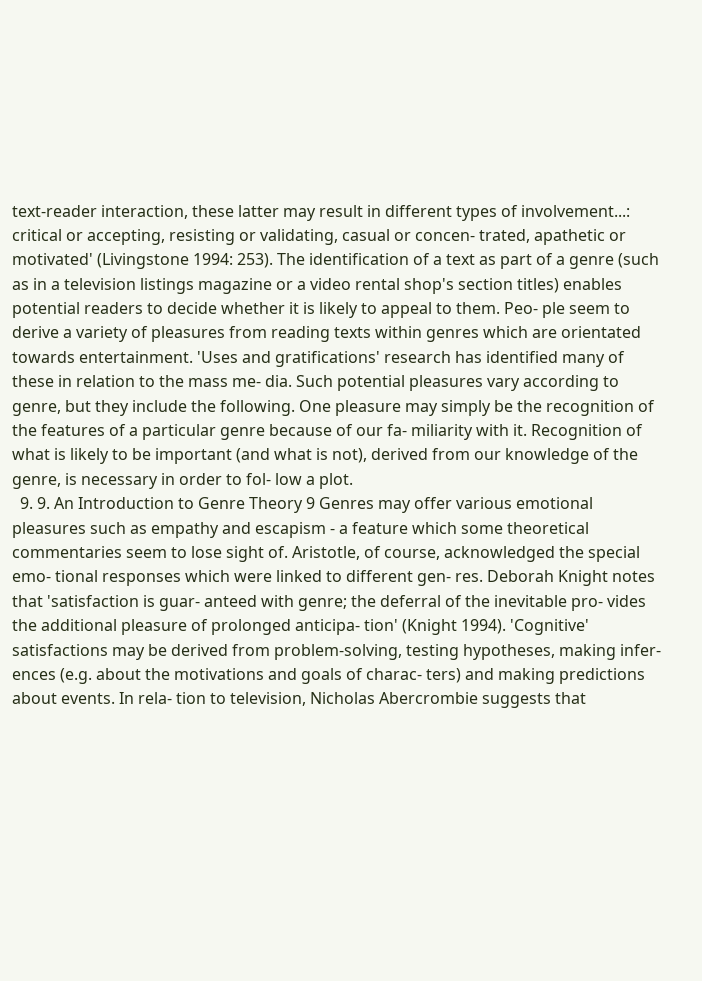text-reader interaction, these latter may result in different types of involvement...: critical or accepting, resisting or validating, casual or concen- trated, apathetic or motivated' (Livingstone 1994: 253). The identification of a text as part of a genre (such as in a television listings magazine or a video rental shop's section titles) enables potential readers to decide whether it is likely to appeal to them. Peo- ple seem to derive a variety of pleasures from reading texts within genres which are orientated towards entertainment. 'Uses and gratifications' research has identified many of these in relation to the mass me- dia. Such potential pleasures vary according to genre, but they include the following. One pleasure may simply be the recognition of the features of a particular genre because of our fa- miliarity with it. Recognition of what is likely to be important (and what is not), derived from our knowledge of the genre, is necessary in order to fol- low a plot.
  9. 9. An Introduction to Genre Theory 9 Genres may offer various emotional pleasures such as empathy and escapism - a feature which some theoretical commentaries seem to lose sight of. Aristotle, of course, acknowledged the special emo- tional responses which were linked to different gen- res. Deborah Knight notes that 'satisfaction is guar- anteed with genre; the deferral of the inevitable pro- vides the additional pleasure of prolonged anticipa- tion' (Knight 1994). 'Cognitive' satisfactions may be derived from problem-solving, testing hypotheses, making infer- ences (e.g. about the motivations and goals of charac- ters) and making predictions about events. In rela- tion to television, Nicholas Abercrombie suggests that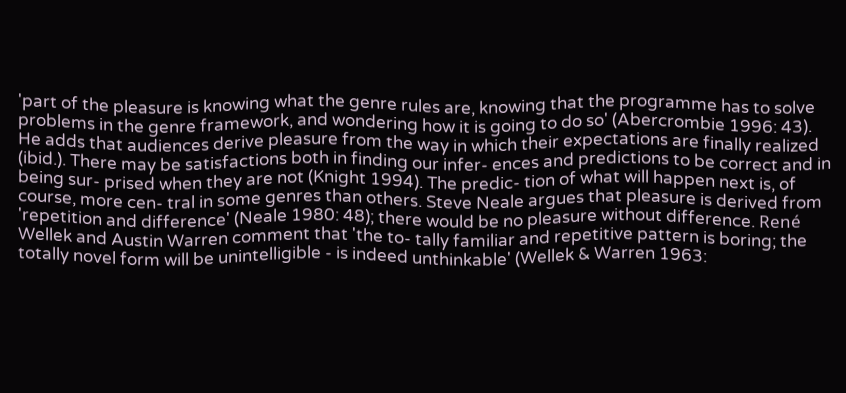'part of the pleasure is knowing what the genre rules are, knowing that the programme has to solve problems in the genre framework, and wondering how it is going to do so' (Abercrombie 1996: 43). He adds that audiences derive pleasure from the way in which their expectations are finally realized (ibid.). There may be satisfactions both in finding our infer- ences and predictions to be correct and in being sur- prised when they are not (Knight 1994). The predic- tion of what will happen next is, of course, more cen- tral in some genres than others. Steve Neale argues that pleasure is derived from 'repetition and difference' (Neale 1980: 48); there would be no pleasure without difference. René Wellek and Austin Warren comment that 'the to- tally familiar and repetitive pattern is boring; the totally novel form will be unintelligible - is indeed unthinkable' (Wellek & Warren 1963: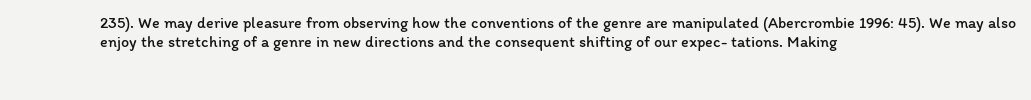235). We may derive pleasure from observing how the conventions of the genre are manipulated (Abercrombie 1996: 45). We may also enjoy the stretching of a genre in new directions and the consequent shifting of our expec- tations. Making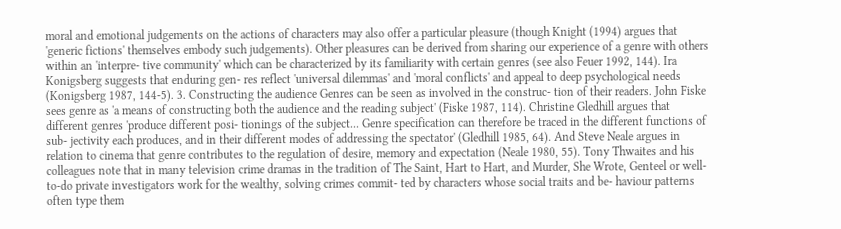moral and emotional judgements on the actions of characters may also offer a particular pleasure (though Knight (1994) argues that 'generic fictions' themselves embody such judgements). Other pleasures can be derived from sharing our experience of a genre with others within an 'interpre- tive community' which can be characterized by its familiarity with certain genres (see also Feuer 1992, 144). Ira Konigsberg suggests that enduring gen- res reflect 'universal dilemmas' and 'moral conflicts' and appeal to deep psychological needs (Konigsberg 1987, 144-5). 3. Constructing the audience Genres can be seen as involved in the construc- tion of their readers. John Fiske sees genre as 'a means of constructing both the audience and the reading subject' (Fiske 1987, 114). Christine Gledhill argues that different genres 'produce different posi- tionings of the subject... Genre specification can therefore be traced in the different functions of sub- jectivity each produces, and in their different modes of addressing the spectator' (Gledhill 1985, 64). And Steve Neale argues in relation to cinema that genre contributes to the regulation of desire, memory and expectation (Neale 1980, 55). Tony Thwaites and his colleagues note that in many television crime dramas in the tradition of The Saint, Hart to Hart, and Murder, She Wrote, Genteel or well-to-do private investigators work for the wealthy, solving crimes commit- ted by characters whose social traits and be- haviour patterns often type them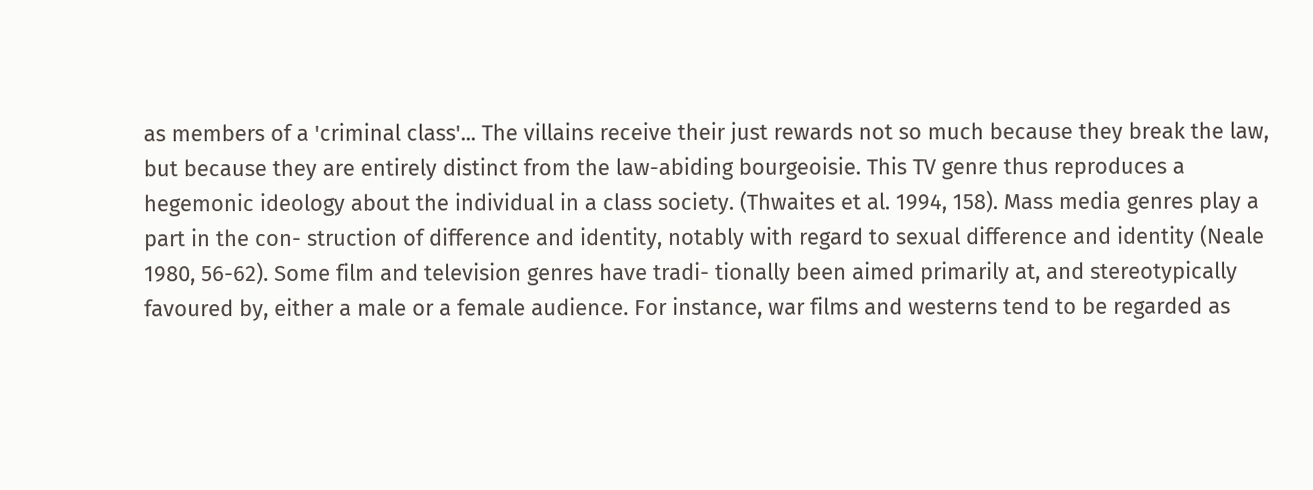as members of a 'criminal class'... The villains receive their just rewards not so much because they break the law, but because they are entirely distinct from the law-abiding bourgeoisie. This TV genre thus reproduces a hegemonic ideology about the individual in a class society. (Thwaites et al. 1994, 158). Mass media genres play a part in the con- struction of difference and identity, notably with regard to sexual difference and identity (Neale 1980, 56-62). Some film and television genres have tradi- tionally been aimed primarily at, and stereotypically favoured by, either a male or a female audience. For instance, war films and westerns tend to be regarded as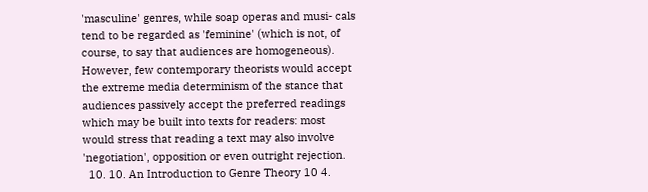'masculine' genres, while soap operas and musi- cals tend to be regarded as 'feminine' (which is not, of course, to say that audiences are homogeneous). However, few contemporary theorists would accept the extreme media determinism of the stance that audiences passively accept the preferred readings which may be built into texts for readers: most would stress that reading a text may also involve 'negotiation', opposition or even outright rejection.
  10. 10. An Introduction to Genre Theory 10 4.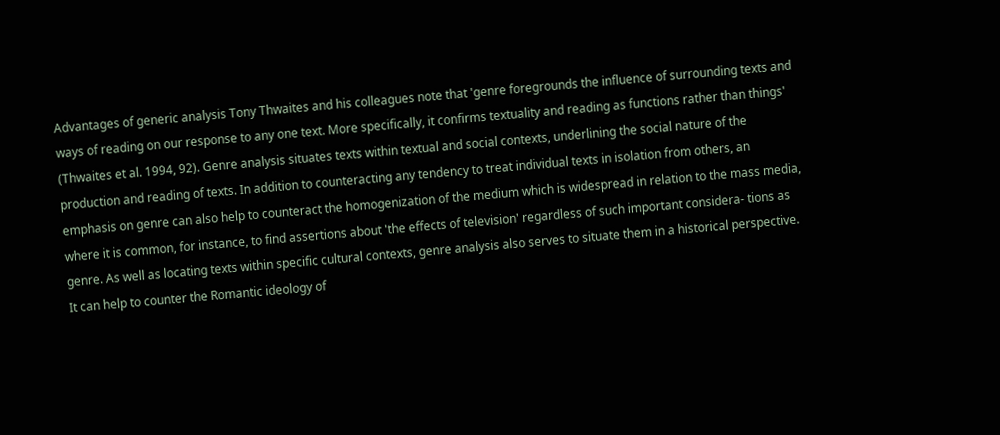Advantages of generic analysis Tony Thwaites and his colleagues note that 'genre foregrounds the influence of surrounding texts and ways of reading on our response to any one text. More specifically, it confirms textuality and reading as functions rather than things' (Thwaites et al. 1994, 92). Genre analysis situates texts within textual and social contexts, underlining the social nature of the production and reading of texts. In addition to counteracting any tendency to treat individual texts in isolation from others, an emphasis on genre can also help to counteract the homogenization of the medium which is widespread in relation to the mass media, where it is common, for instance, to find assertions about 'the effects of television' regardless of such important considera- tions as genre. As well as locating texts within specific cultural contexts, genre analysis also serves to situate them in a historical perspective. It can help to counter the Romantic ideology of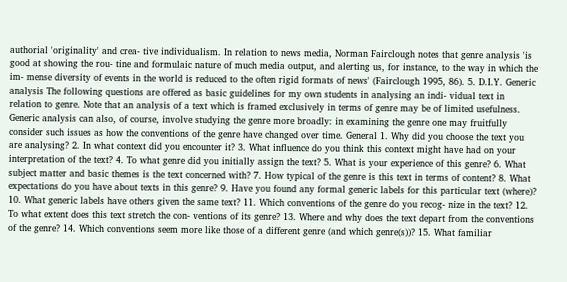authorial 'originality' and crea- tive individualism. In relation to news media, Norman Fairclough notes that genre analysis 'is good at showing the rou- tine and formulaic nature of much media output, and alerting us, for instance, to the way in which the im- mense diversity of events in the world is reduced to the often rigid formats of news' (Fairclough 1995, 86). 5. D.I.Y. Generic analysis The following questions are offered as basic guidelines for my own students in analysing an indi- vidual text in relation to genre. Note that an analysis of a text which is framed exclusively in terms of genre may be of limited usefulness. Generic analysis can also, of course, involve studying the genre more broadly: in examining the genre one may fruitfully consider such issues as how the conventions of the genre have changed over time. General 1. Why did you choose the text you are analysing? 2. In what context did you encounter it? 3. What influence do you think this context might have had on your interpretation of the text? 4. To what genre did you initially assign the text? 5. What is your experience of this genre? 6. What subject matter and basic themes is the text concerned with? 7. How typical of the genre is this text in terms of content? 8. What expectations do you have about texts in this genre? 9. Have you found any formal generic labels for this particular text (where)? 10. What generic labels have others given the same text? 11. Which conventions of the genre do you recog- nize in the text? 12. To what extent does this text stretch the con- ventions of its genre? 13. Where and why does the text depart from the conventions of the genre? 14. Which conventions seem more like those of a different genre (and which genre(s))? 15. What familiar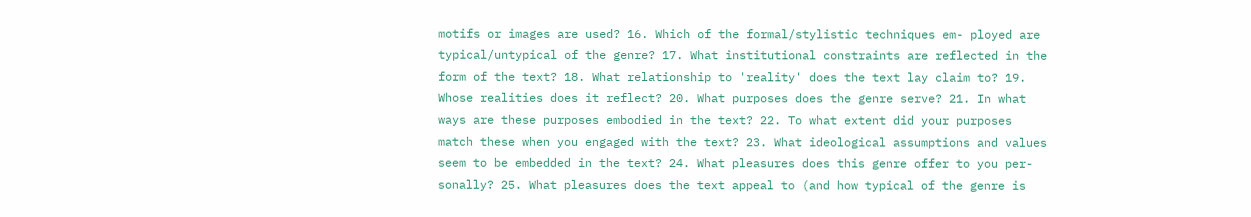motifs or images are used? 16. Which of the formal/stylistic techniques em- ployed are typical/untypical of the genre? 17. What institutional constraints are reflected in the form of the text? 18. What relationship to 'reality' does the text lay claim to? 19. Whose realities does it reflect? 20. What purposes does the genre serve? 21. In what ways are these purposes embodied in the text? 22. To what extent did your purposes match these when you engaged with the text? 23. What ideological assumptions and values seem to be embedded in the text? 24. What pleasures does this genre offer to you per- sonally? 25. What pleasures does the text appeal to (and how typical of the genre is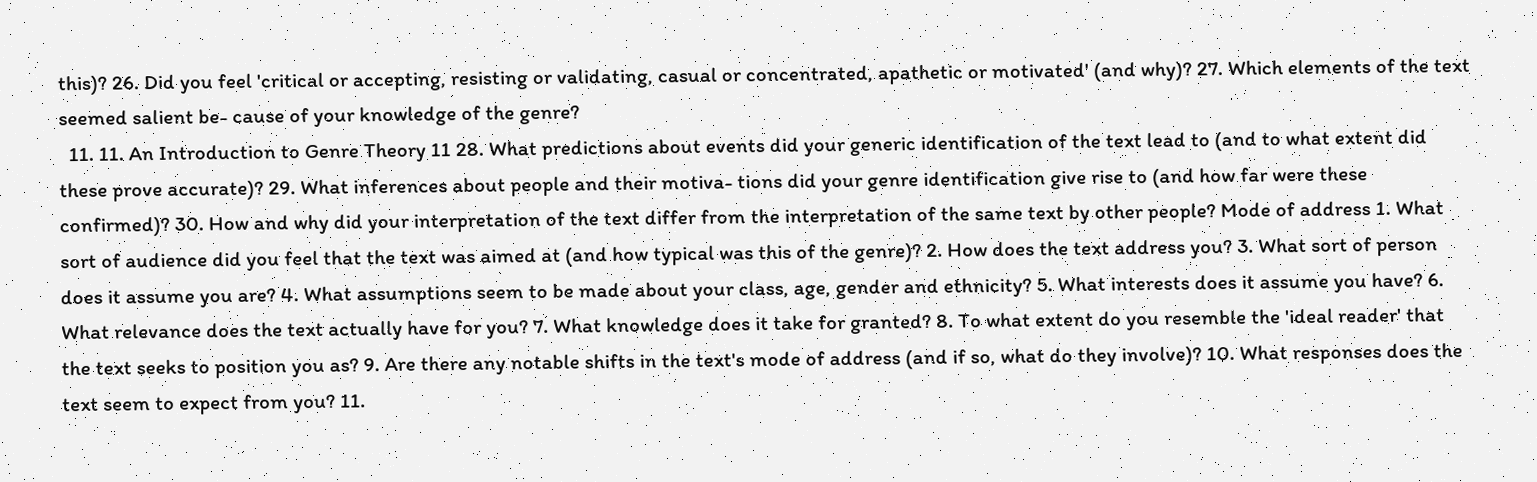this)? 26. Did you feel 'critical or accepting, resisting or validating, casual or concentrated, apathetic or motivated' (and why)? 27. Which elements of the text seemed salient be- cause of your knowledge of the genre?
  11. 11. An Introduction to Genre Theory 11 28. What predictions about events did your generic identification of the text lead to (and to what extent did these prove accurate)? 29. What inferences about people and their motiva- tions did your genre identification give rise to (and how far were these confirmed)? 30. How and why did your interpretation of the text differ from the interpretation of the same text by other people? Mode of address 1. What sort of audience did you feel that the text was aimed at (and how typical was this of the genre)? 2. How does the text address you? 3. What sort of person does it assume you are? 4. What assumptions seem to be made about your class, age, gender and ethnicity? 5. What interests does it assume you have? 6. What relevance does the text actually have for you? 7. What knowledge does it take for granted? 8. To what extent do you resemble the 'ideal reader' that the text seeks to position you as? 9. Are there any notable shifts in the text's mode of address (and if so, what do they involve)? 10. What responses does the text seem to expect from you? 11.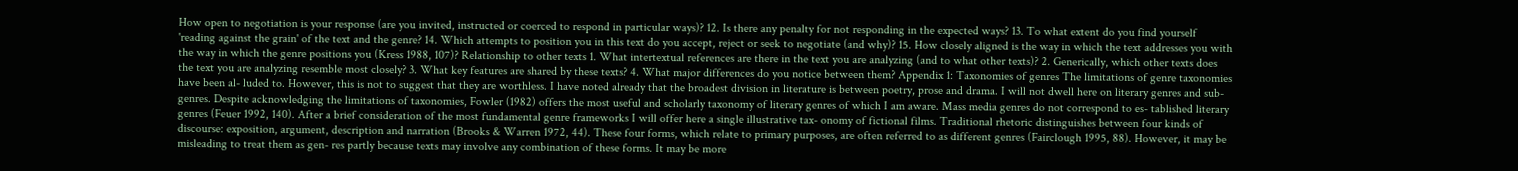How open to negotiation is your response (are you invited, instructed or coerced to respond in particular ways)? 12. Is there any penalty for not responding in the expected ways? 13. To what extent do you find yourself 'reading against the grain' of the text and the genre? 14. Which attempts to position you in this text do you accept, reject or seek to negotiate (and why)? 15. How closely aligned is the way in which the text addresses you with the way in which the genre positions you (Kress 1988, 107)? Relationship to other texts 1. What intertextual references are there in the text you are analyzing (and to what other texts)? 2. Generically, which other texts does the text you are analyzing resemble most closely? 3. What key features are shared by these texts? 4. What major differences do you notice between them? Appendix 1: Taxonomies of genres The limitations of genre taxonomies have been al- luded to. However, this is not to suggest that they are worthless. I have noted already that the broadest division in literature is between poetry, prose and drama. I will not dwell here on literary genres and sub-genres. Despite acknowledging the limitations of taxonomies, Fowler (1982) offers the most useful and scholarly taxonomy of literary genres of which I am aware. Mass media genres do not correspond to es- tablished literary genres (Feuer 1992, 140). After a brief consideration of the most fundamental genre frameworks I will offer here a single illustrative tax- onomy of fictional films. Traditional rhetoric distinguishes between four kinds of discourse: exposition, argument, description and narration (Brooks & Warren 1972, 44). These four forms, which relate to primary purposes, are often referred to as different genres (Fairclough 1995, 88). However, it may be misleading to treat them as gen- res partly because texts may involve any combination of these forms. It may be more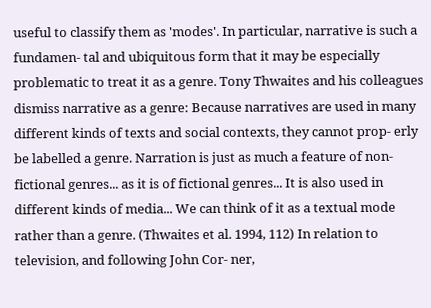useful to classify them as 'modes'. In particular, narrative is such a fundamen- tal and ubiquitous form that it may be especially problematic to treat it as a genre. Tony Thwaites and his colleagues dismiss narrative as a genre: Because narratives are used in many different kinds of texts and social contexts, they cannot prop- erly be labelled a genre. Narration is just as much a feature of non-fictional genres... as it is of fictional genres... It is also used in different kinds of media... We can think of it as a textual mode rather than a genre. (Thwaites et al. 1994, 112) In relation to television, and following John Cor- ner,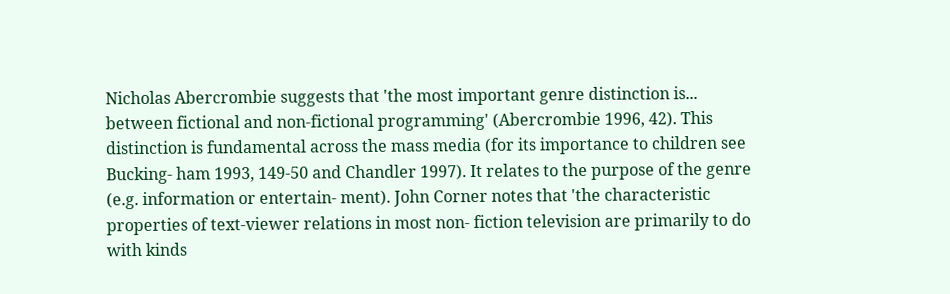Nicholas Abercrombie suggests that 'the most important genre distinction is... between fictional and non-fictional programming' (Abercrombie 1996, 42). This distinction is fundamental across the mass media (for its importance to children see Bucking- ham 1993, 149-50 and Chandler 1997). It relates to the purpose of the genre (e.g. information or entertain- ment). John Corner notes that 'the characteristic properties of text-viewer relations in most non- fiction television are primarily to do with kinds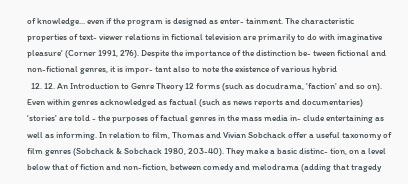of knowledge... even if the program is designed as enter- tainment. The characteristic properties of text- viewer relations in fictional television are primarily to do with imaginative pleasure' (Corner 1991, 276). Despite the importance of the distinction be- tween fictional and non-fictional genres, it is impor- tant also to note the existence of various hybrid
  12. 12. An Introduction to Genre Theory 12 forms (such as docudrama, 'faction' and so on). Even within genres acknowledged as factual (such as news reports and documentaries) 'stories' are told - the purposes of factual genres in the mass media in- clude entertaining as well as informing. In relation to film, Thomas and Vivian Sobchack offer a useful taxonomy of film genres (Sobchack & Sobchack 1980, 203-40). They make a basic distinc- tion, on a level below that of fiction and non-fiction, between comedy and melodrama (adding that tragedy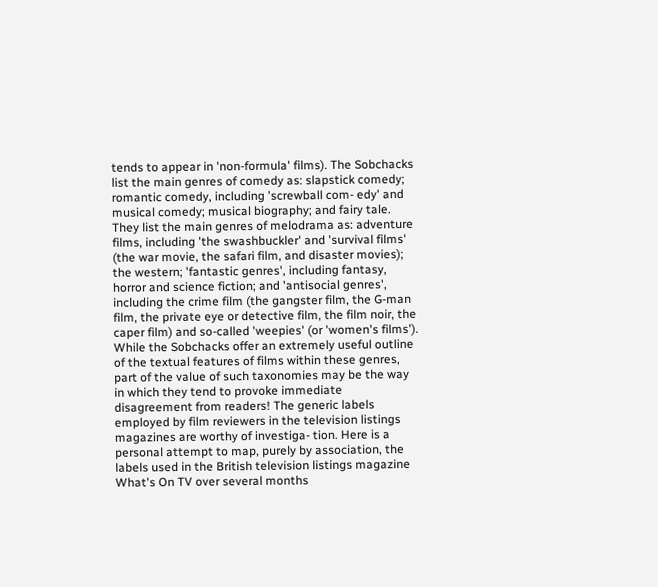tends to appear in 'non-formula' films). The Sobchacks list the main genres of comedy as: slapstick comedy; romantic comedy, including 'screwball com- edy' and musical comedy; musical biography; and fairy tale. They list the main genres of melodrama as: adventure films, including 'the swashbuckler' and 'survival films' (the war movie, the safari film, and disaster movies); the western; 'fantastic genres', including fantasy, horror and science fiction; and 'antisocial genres', including the crime film (the gangster film, the G-man film, the private eye or detective film, the film noir, the caper film) and so-called 'weepies' (or 'women's films'). While the Sobchacks offer an extremely useful outline of the textual features of films within these genres, part of the value of such taxonomies may be the way in which they tend to provoke immediate disagreement from readers! The generic labels employed by film reviewers in the television listings magazines are worthy of investiga- tion. Here is a personal attempt to map, purely by association, the labels used in the British television listings magazine What's On TV over several months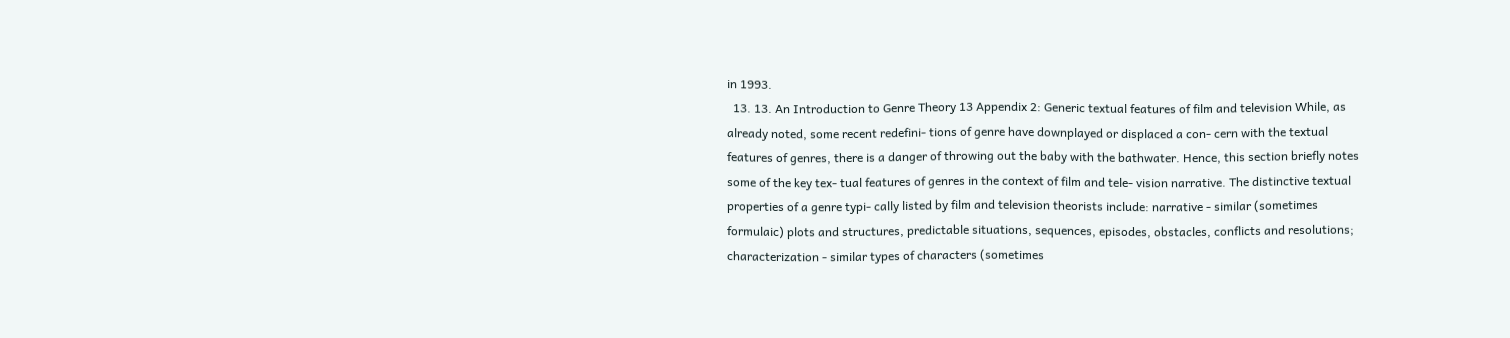in 1993.
  13. 13. An Introduction to Genre Theory 13 Appendix 2: Generic textual features of film and television While, as already noted, some recent redefini- tions of genre have downplayed or displaced a con- cern with the textual features of genres, there is a danger of throwing out the baby with the bathwater. Hence, this section briefly notes some of the key tex- tual features of genres in the context of film and tele- vision narrative. The distinctive textual properties of a genre typi- cally listed by film and television theorists include: narrative - similar (sometimes formulaic) plots and structures, predictable situations, sequences, episodes, obstacles, conflicts and resolutions; characterization - similar types of characters (sometimes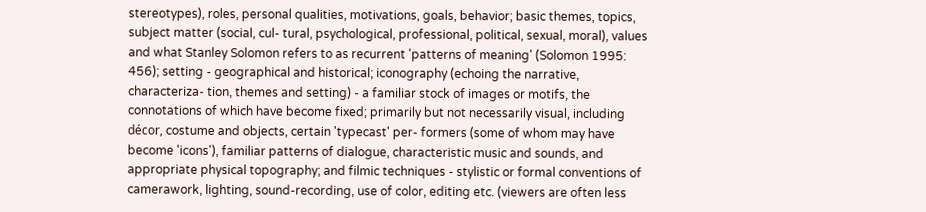stereotypes), roles, personal qualities, motivations, goals, behavior; basic themes, topics, subject matter (social, cul- tural, psychological, professional, political, sexual, moral), values and what Stanley Solomon refers to as recurrent 'patterns of meaning' (Solomon 1995: 456); setting - geographical and historical; iconography (echoing the narrative, characteriza- tion, themes and setting) - a familiar stock of images or motifs, the connotations of which have become fixed; primarily but not necessarily visual, including décor, costume and objects, certain 'typecast' per- formers (some of whom may have become 'icons'), familiar patterns of dialogue, characteristic music and sounds, and appropriate physical topography; and filmic techniques - stylistic or formal conventions of camerawork, lighting, sound-recording, use of color, editing etc. (viewers are often less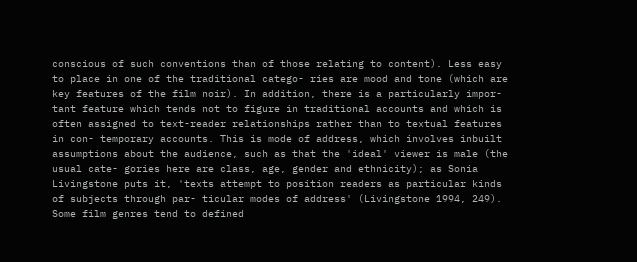conscious of such conventions than of those relating to content). Less easy to place in one of the traditional catego- ries are mood and tone (which are key features of the film noir). In addition, there is a particularly impor- tant feature which tends not to figure in traditional accounts and which is often assigned to text-reader relationships rather than to textual features in con- temporary accounts. This is mode of address, which involves inbuilt assumptions about the audience, such as that the 'ideal' viewer is male (the usual cate- gories here are class, age, gender and ethnicity); as Sonia Livingstone puts it, 'texts attempt to position readers as particular kinds of subjects through par- ticular modes of address' (Livingstone 1994, 249). Some film genres tend to defined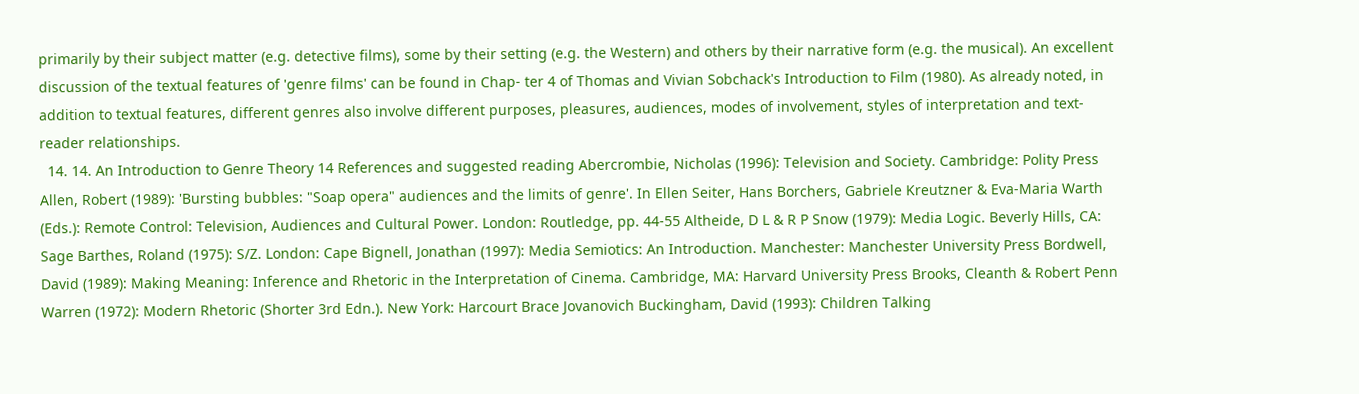primarily by their subject matter (e.g. detective films), some by their setting (e.g. the Western) and others by their narrative form (e.g. the musical). An excellent discussion of the textual features of 'genre films' can be found in Chap- ter 4 of Thomas and Vivian Sobchack's Introduction to Film (1980). As already noted, in addition to textual features, different genres also involve different purposes, pleasures, audiences, modes of involvement, styles of interpretation and text-reader relationships.
  14. 14. An Introduction to Genre Theory 14 References and suggested reading Abercrombie, Nicholas (1996): Television and Society. Cambridge: Polity Press Allen, Robert (1989): 'Bursting bubbles: "Soap opera" audiences and the limits of genre'. In Ellen Seiter, Hans Borchers, Gabriele Kreutzner & Eva-Maria Warth (Eds.): Remote Control: Television, Audiences and Cultural Power. London: Routledge, pp. 44-55 Altheide, D L & R P Snow (1979): Media Logic. Beverly Hills, CA: Sage Barthes, Roland (1975): S/Z. London: Cape Bignell, Jonathan (1997): Media Semiotics: An Introduction. Manchester: Manchester University Press Bordwell, David (1989): Making Meaning: Inference and Rhetoric in the Interpretation of Cinema. Cambridge, MA: Harvard University Press Brooks, Cleanth & Robert Penn Warren (1972): Modern Rhetoric (Shorter 3rd Edn.). New York: Harcourt Brace Jovanovich Buckingham, David (1993): Children Talking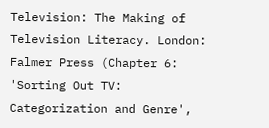Television: The Making of Television Literacy. London: Falmer Press (Chapter 6: 'Sorting Out TV: Categorization and Genre',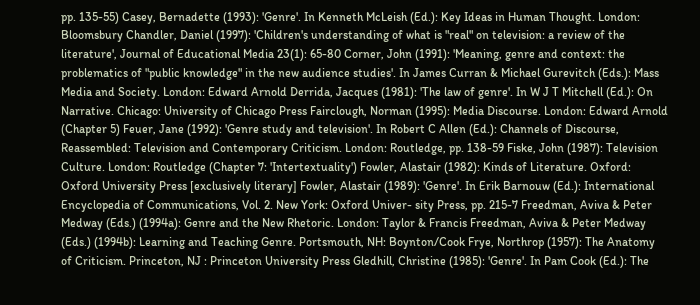pp. 135-55) Casey, Bernadette (1993): 'Genre'. In Kenneth McLeish (Ed.): Key Ideas in Human Thought. London: Bloomsbury Chandler, Daniel (1997): 'Children's understanding of what is "real" on television: a review of the literature', Journal of Educational Media 23(1): 65-80 Corner, John (1991): 'Meaning, genre and context: the problematics of "public knowledge" in the new audience studies'. In James Curran & Michael Gurevitch (Eds.): Mass Media and Society. London: Edward Arnold Derrida, Jacques (1981): 'The law of genre'. In W J T Mitchell (Ed.): On Narrative. Chicago: University of Chicago Press Fairclough, Norman (1995): Media Discourse. London: Edward Arnold (Chapter 5) Feuer, Jane (1992): 'Genre study and television'. In Robert C Allen (Ed.): Channels of Discourse, Reassembled: Television and Contemporary Criticism. London: Routledge, pp. 138-59 Fiske, John (1987): Television Culture. London: Routledge (Chapter 7: 'Intertextuality') Fowler, Alastair (1982): Kinds of Literature. Oxford: Oxford University Press [exclusively literary] Fowler, Alastair (1989): 'Genre'. In Erik Barnouw (Ed.): International Encyclopedia of Communications, Vol. 2. New York: Oxford Univer- sity Press, pp. 215-7 Freedman, Aviva & Peter Medway (Eds.) (1994a): Genre and the New Rhetoric. London: Taylor & Francis Freedman, Aviva & Peter Medway (Eds.) (1994b): Learning and Teaching Genre. Portsmouth, NH: Boynton/Cook Frye, Northrop (1957): The Anatomy of Criticism. Princeton, NJ : Princeton University Press Gledhill, Christine (1985): 'Genre'. In Pam Cook (Ed.): The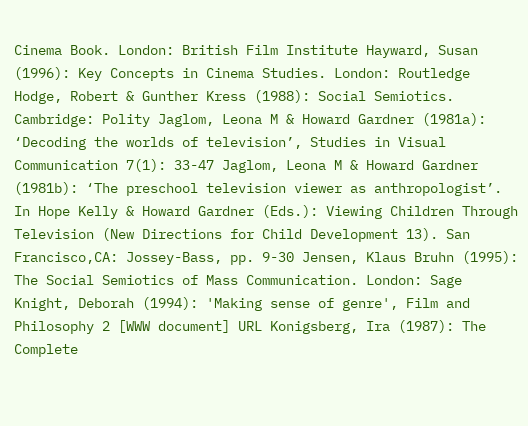Cinema Book. London: British Film Institute Hayward, Susan (1996): Key Concepts in Cinema Studies. London: Routledge Hodge, Robert & Gunther Kress (1988): Social Semiotics. Cambridge: Polity Jaglom, Leona M & Howard Gardner (1981a): ‘Decoding the worlds of television’, Studies in Visual Communication 7(1): 33-47 Jaglom, Leona M & Howard Gardner (1981b): ‘The preschool television viewer as anthropologist’. In Hope Kelly & Howard Gardner (Eds.): Viewing Children Through Television (New Directions for Child Development 13). San Francisco,CA: Jossey-Bass, pp. 9-30 Jensen, Klaus Bruhn (1995): The Social Semiotics of Mass Communication. London: Sage Knight, Deborah (1994): 'Making sense of genre', Film and Philosophy 2 [WWW document] URL Konigsberg, Ira (1987): The Complete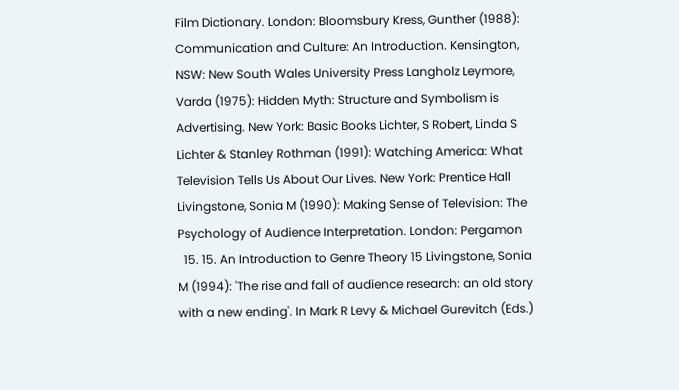Film Dictionary. London: Bloomsbury Kress, Gunther (1988): Communication and Culture: An Introduction. Kensington, NSW: New South Wales University Press Langholz Leymore, Varda (1975): Hidden Myth: Structure and Symbolism is Advertising. New York: Basic Books Lichter, S Robert, Linda S Lichter & Stanley Rothman (1991): Watching America: What Television Tells Us About Our Lives. New York: Prentice Hall Livingstone, Sonia M (1990): Making Sense of Television: The Psychology of Audience Interpretation. London: Pergamon
  15. 15. An Introduction to Genre Theory 15 Livingstone, Sonia M (1994): 'The rise and fall of audience research: an old story with a new ending'. In Mark R Levy & Michael Gurevitch (Eds.)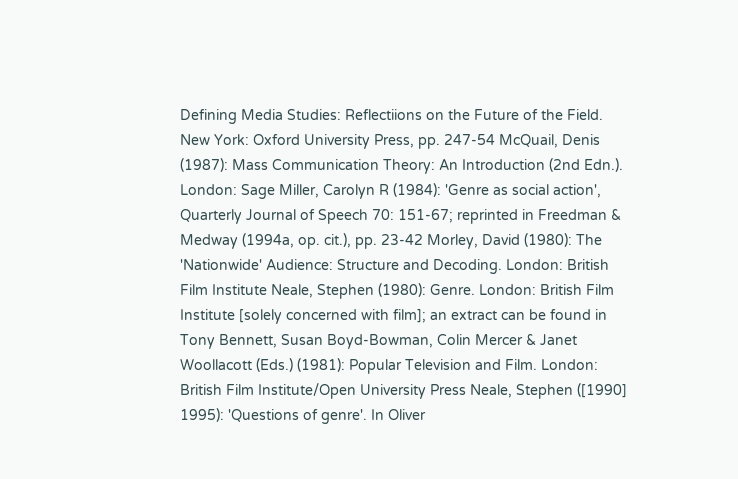Defining Media Studies: Reflectiions on the Future of the Field. New York: Oxford University Press, pp. 247-54 McQuail, Denis (1987): Mass Communication Theory: An Introduction (2nd Edn.). London: Sage Miller, Carolyn R (1984): 'Genre as social action', Quarterly Journal of Speech 70: 151-67; reprinted in Freedman & Medway (1994a, op. cit.), pp. 23-42 Morley, David (1980): The 'Nationwide' Audience: Structure and Decoding. London: British Film Institute Neale, Stephen (1980): Genre. London: British Film Institute [solely concerned with film]; an extract can be found in Tony Bennett, Susan Boyd-Bowman, Colin Mercer & Janet Woollacott (Eds.) (1981): Popular Television and Film. London: British Film Institute/Open University Press Neale, Stephen ([1990] 1995): 'Questions of genre'. In Oliver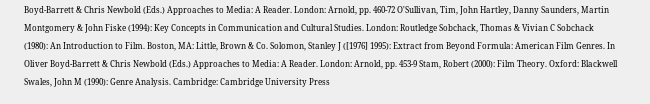Boyd-Barrett & Chris Newbold (Eds.) Approaches to Media: A Reader. London: Arnold, pp. 460-72 O'Sullivan, Tim, John Hartley, Danny Saunders, Martin Montgomery & John Fiske (1994): Key Concepts in Communication and Cultural Studies. London: Routledge Sobchack, Thomas & Vivian C Sobchack (1980): An Introduction to Film. Boston, MA: Little, Brown & Co. Solomon, Stanley J ([1976] 1995): Extract from Beyond Formula: American Film Genres. In Oliver Boyd-Barrett & Chris Newbold (Eds.) Approaches to Media: A Reader. London: Arnold, pp. 453-9 Stam, Robert (2000): Film Theory. Oxford: Blackwell Swales, John M (1990): Genre Analysis. Cambridge: Cambridge University Press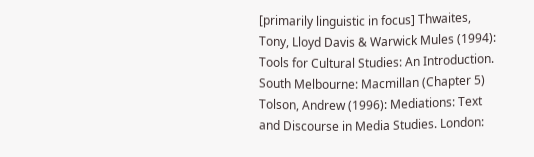[primarily linguistic in focus] Thwaites, Tony, Lloyd Davis & Warwick Mules (1994): Tools for Cultural Studies: An Introduction. South Melbourne: Macmillan (Chapter 5) Tolson, Andrew (1996): Mediations: Text and Discourse in Media Studies. London: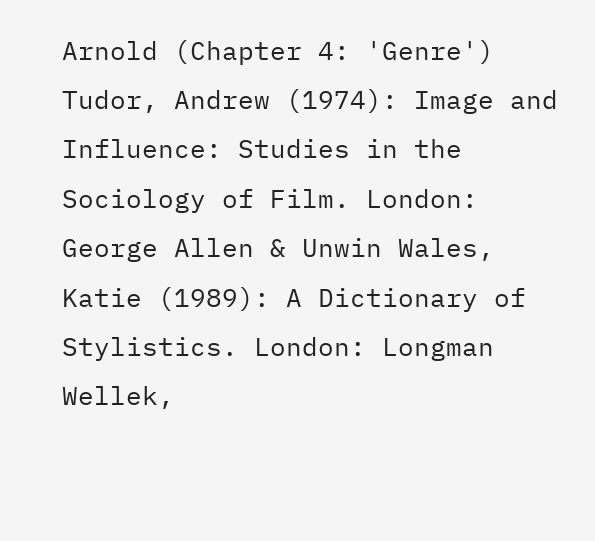Arnold (Chapter 4: 'Genre') Tudor, Andrew (1974): Image and Influence: Studies in the Sociology of Film. London: George Allen & Unwin Wales, Katie (1989): A Dictionary of Stylistics. London: Longman Wellek,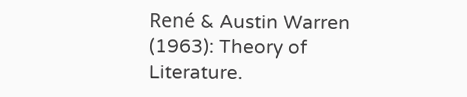René & Austin Warren (1963): Theory of Literature.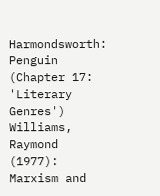Harmondsworth: Penguin (Chapter 17: 'Literary Genres') Williams, Raymond (1977): Marxism and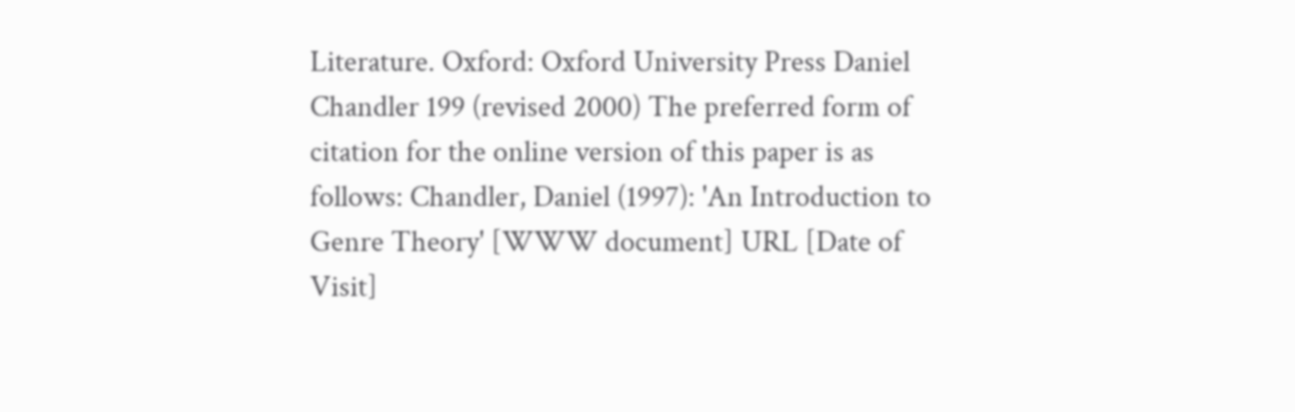Literature. Oxford: Oxford University Press Daniel Chandler 199 (revised 2000) The preferred form of citation for the online version of this paper is as follows: Chandler, Daniel (1997): 'An Introduction to Genre Theory' [WWW document] URL [Date of Visit]